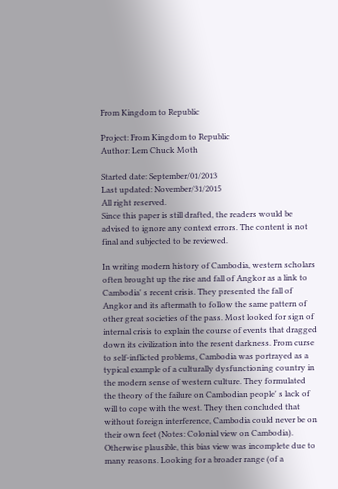From Kingdom to Republic

Project: From Kingdom to Republic
Author: Lem Chuck Moth

Started date: September/01/2013
Last updated: November/31/2015
All right reserved.
Since this paper is still drafted, the readers would be advised to ignore any context errors. The content is not final and subjected to be reviewed.

In writing modern history of Cambodia, western scholars often brought up the rise and fall of Angkor as a link to Cambodia' s recent crisis. They presented the fall of Angkor and its aftermath to follow the same pattern of other great societies of the pass. Most looked for sign of internal crisis to explain the course of events that dragged down its civilization into the resent darkness. From curse to self-inflicted problems, Cambodia was portrayed as a typical example of a culturally dysfunctioning country in the modern sense of western culture. They formulated the theory of the failure on Cambodian people' s lack of will to cope with the west. They then concluded that without foreign interference, Cambodia could never be on their own feet (Notes: Colonial view on Cambodia). Otherwise plausible, this bias view was incomplete due to many reasons. Looking for a broader range (of a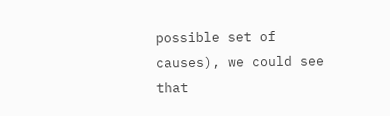possible set of causes), we could see that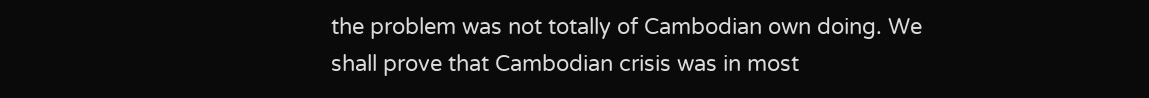the problem was not totally of Cambodian own doing. We shall prove that Cambodian crisis was in most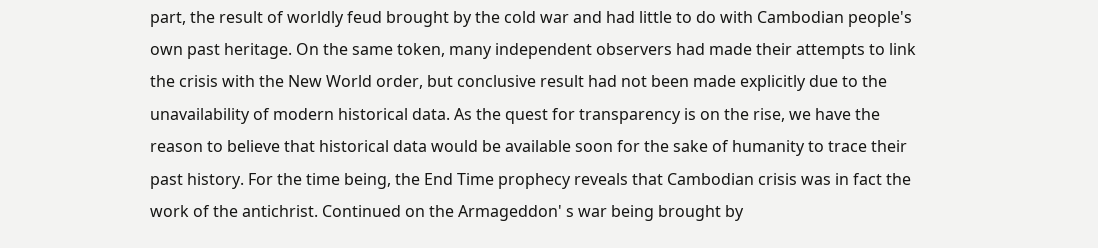part, the result of worldly feud brought by the cold war and had little to do with Cambodian people's own past heritage. On the same token, many independent observers had made their attempts to link the crisis with the New World order, but conclusive result had not been made explicitly due to the unavailability of modern historical data. As the quest for transparency is on the rise, we have the reason to believe that historical data would be available soon for the sake of humanity to trace their past history. For the time being, the End Time prophecy reveals that Cambodian crisis was in fact the work of the antichrist. Continued on the Armageddon' s war being brought by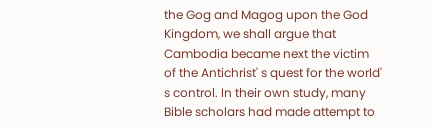the Gog and Magog upon the God Kingdom, we shall argue that Cambodia became next the victim of the Antichrist' s quest for the world' s control. In their own study, many Bible scholars had made attempt to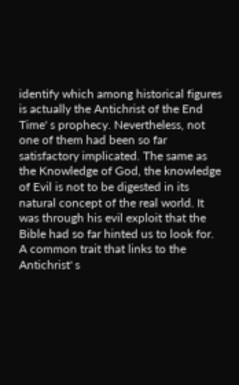identify which among historical figures is actually the Antichrist of the End Time' s prophecy. Nevertheless, not one of them had been so far satisfactory implicated. The same as the Knowledge of God, the knowledge of Evil is not to be digested in its natural concept of the real world. It was through his evil exploit that the Bible had so far hinted us to look for. A common trait that links to the Antichrist' s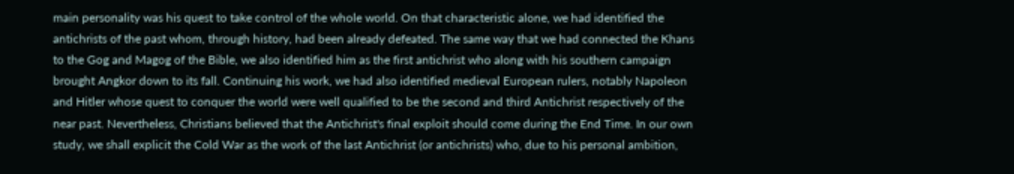main personality was his quest to take control of the whole world. On that characteristic alone, we had identified the antichrists of the past whom, through history, had been already defeated. The same way that we had connected the Khans to the Gog and Magog of the Bible, we also identified him as the first antichrist who along with his southern campaign brought Angkor down to its fall. Continuing his work, we had also identified medieval European rulers, notably Napoleon and Hitler whose quest to conquer the world were well qualified to be the second and third Antichrist respectively of the near past. Nevertheless, Christians believed that the Antichrist's final exploit should come during the End Time. In our own study, we shall explicit the Cold War as the work of the last Antichrist (or antichrists) who, due to his personal ambition,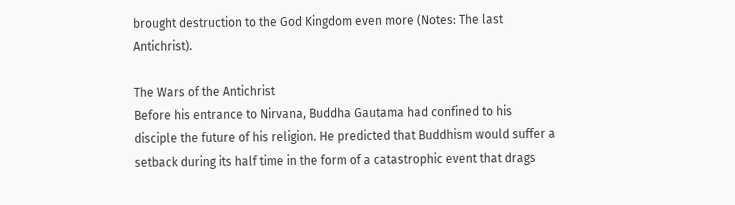brought destruction to the God Kingdom even more (Notes: The last Antichrist).

The Wars of the Antichrist
Before his entrance to Nirvana, Buddha Gautama had confined to his disciple the future of his religion. He predicted that Buddhism would suffer a setback during its half time in the form of a catastrophic event that drags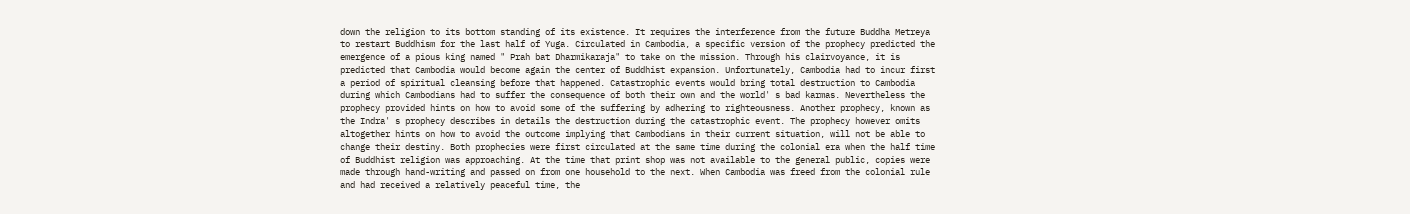down the religion to its bottom standing of its existence. It requires the interference from the future Buddha Metreya to restart Buddhism for the last half of Yuga. Circulated in Cambodia, a specific version of the prophecy predicted the emergence of a pious king named " Prah bat Dharmikaraja" to take on the mission. Through his clairvoyance, it is predicted that Cambodia would become again the center of Buddhist expansion. Unfortunately, Cambodia had to incur first a period of spiritual cleansing before that happened. Catastrophic events would bring total destruction to Cambodia during which Cambodians had to suffer the consequence of both their own and the world' s bad karmas. Nevertheless the prophecy provided hints on how to avoid some of the suffering by adhering to righteousness. Another prophecy, known as the Indra' s prophecy describes in details the destruction during the catastrophic event. The prophecy however omits altogether hints on how to avoid the outcome implying that Cambodians in their current situation, will not be able to change their destiny. Both prophecies were first circulated at the same time during the colonial era when the half time of Buddhist religion was approaching. At the time that print shop was not available to the general public, copies were made through hand-writing and passed on from one household to the next. When Cambodia was freed from the colonial rule and had received a relatively peaceful time, the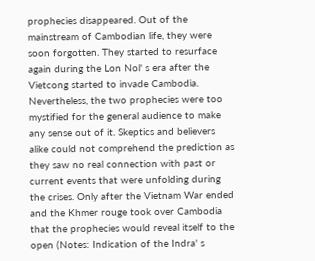prophecies disappeared. Out of the mainstream of Cambodian life, they were soon forgotten. They started to resurface again during the Lon Nol' s era after the Vietcong started to invade Cambodia. Nevertheless, the two prophecies were too mystified for the general audience to make any sense out of it. Skeptics and believers alike could not comprehend the prediction as they saw no real connection with past or current events that were unfolding during the crises. Only after the Vietnam War ended and the Khmer rouge took over Cambodia that the prophecies would reveal itself to the open (Notes: Indication of the Indra' s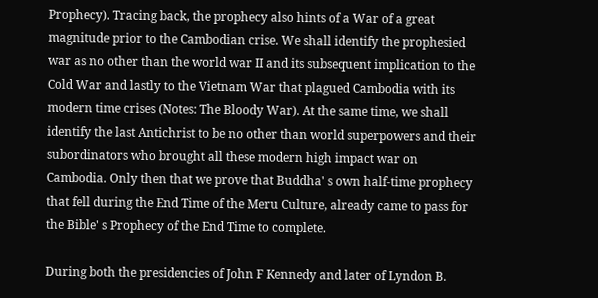Prophecy). Tracing back, the prophecy also hints of a War of a great magnitude prior to the Cambodian crise. We shall identify the prophesied war as no other than the world war II and its subsequent implication to the Cold War and lastly to the Vietnam War that plagued Cambodia with its modern time crises (Notes: The Bloody War). At the same time, we shall identify the last Antichrist to be no other than world superpowers and their subordinators who brought all these modern high impact war on Cambodia. Only then that we prove that Buddha' s own half-time prophecy that fell during the End Time of the Meru Culture, already came to pass for the Bible' s Prophecy of the End Time to complete.

During both the presidencies of John F Kennedy and later of Lyndon B.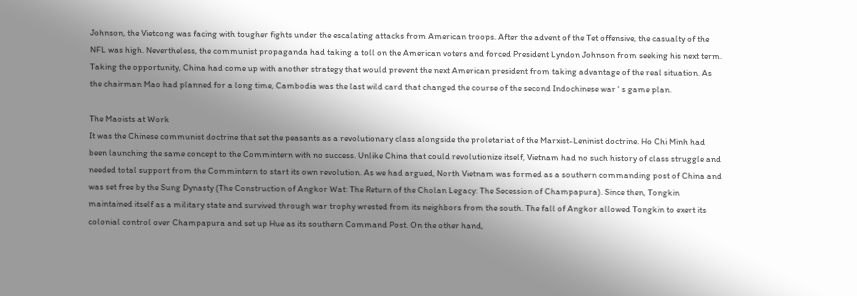Johnson, the Vietcong was facing with tougher fights under the escalating attacks from American troops. After the advent of the Tet offensive, the casualty of the NFL was high. Nevertheless, the communist propaganda had taking a toll on the American voters and forced President Lyndon Johnson from seeking his next term. Taking the opportunity, China had come up with another strategy that would prevent the next American president from taking advantage of the real situation. As the chairman Mao had planned for a long time, Cambodia was the last wild card that changed the course of the second Indochinese war ' s game plan.

The Maoists at Work
It was the Chinese communist doctrine that set the peasants as a revolutionary class alongside the proletariat of the Marxist-Leninist doctrine. Ho Chi Minh had been launching the same concept to the Commintern with no success. Unlike China that could revolutionize itself, Vietnam had no such history of class struggle and needed total support from the Commintern to start its own revolution. As we had argued, North Vietnam was formed as a southern commanding post of China and was set free by the Sung Dynasty (The Construction of Angkor Wat: The Return of the Cholan Legacy: The Secession of Champapura). Since then, Tongkin maintained itself as a military state and survived through war trophy wrested from its neighbors from the south. The fall of Angkor allowed Tongkin to exert its colonial control over Champapura and set up Hue as its southern Command Post. On the other hand,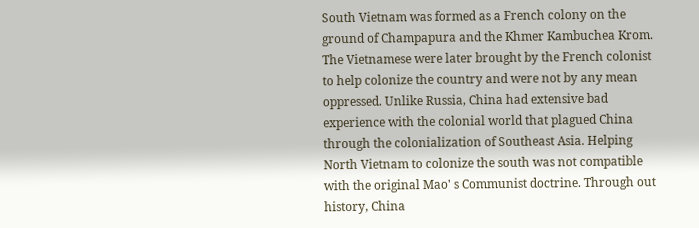South Vietnam was formed as a French colony on the ground of Champapura and the Khmer Kambuchea Krom. The Vietnamese were later brought by the French colonist to help colonize the country and were not by any mean oppressed. Unlike Russia, China had extensive bad experience with the colonial world that plagued China through the colonialization of Southeast Asia. Helping North Vietnam to colonize the south was not compatible with the original Mao' s Communist doctrine. Through out history, China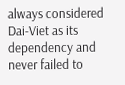always considered Dai-Viet as its dependency and never failed to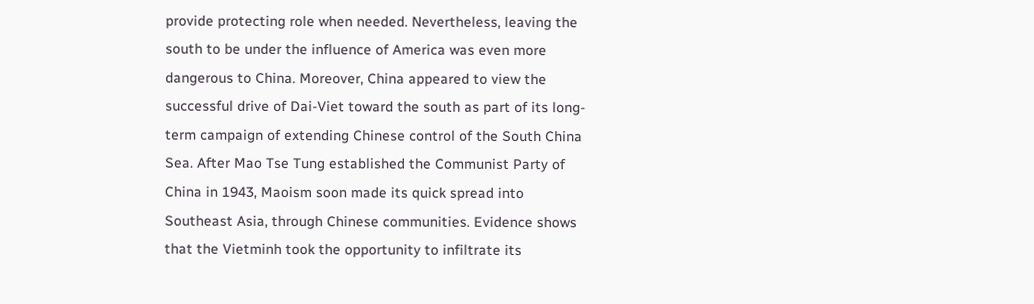provide protecting role when needed. Nevertheless, leaving the south to be under the influence of America was even more dangerous to China. Moreover, China appeared to view the successful drive of Dai-Viet toward the south as part of its long-term campaign of extending Chinese control of the South China Sea. After Mao Tse Tung established the Communist Party of China in 1943, Maoism soon made its quick spread into Southeast Asia, through Chinese communities. Evidence shows that the Vietminh took the opportunity to infiltrate its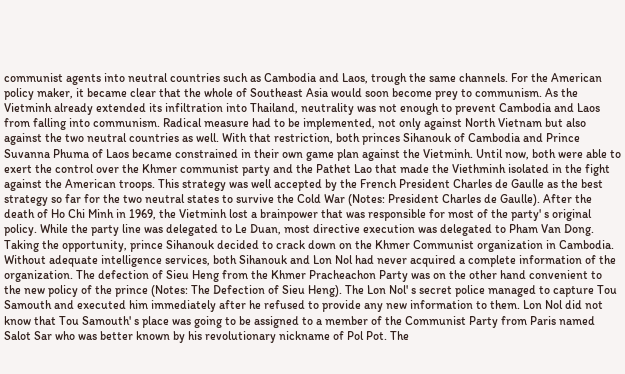communist agents into neutral countries such as Cambodia and Laos, trough the same channels. For the American policy maker, it became clear that the whole of Southeast Asia would soon become prey to communism. As the Vietminh already extended its infiltration into Thailand, neutrality was not enough to prevent Cambodia and Laos from falling into communism. Radical measure had to be implemented, not only against North Vietnam but also against the two neutral countries as well. With that restriction, both princes Sihanouk of Cambodia and Prince Suvanna Phuma of Laos became constrained in their own game plan against the Vietminh. Until now, both were able to exert the control over the Khmer communist party and the Pathet Lao that made the Viethminh isolated in the fight against the American troops. This strategy was well accepted by the French President Charles de Gaulle as the best strategy so far for the two neutral states to survive the Cold War (Notes: President Charles de Gaulle). After the death of Ho Chi Minh in 1969, the Vietminh lost a brainpower that was responsible for most of the party' s original policy. While the party line was delegated to Le Duan, most directive execution was delegated to Pham Van Dong. Taking the opportunity, prince Sihanouk decided to crack down on the Khmer Communist organization in Cambodia. Without adequate intelligence services, both Sihanouk and Lon Nol had never acquired a complete information of the organization. The defection of Sieu Heng from the Khmer Pracheachon Party was on the other hand convenient to the new policy of the prince (Notes: The Defection of Sieu Heng). The Lon Nol' s secret police managed to capture Tou Samouth and executed him immediately after he refused to provide any new information to them. Lon Nol did not know that Tou Samouth' s place was going to be assigned to a member of the Communist Party from Paris named Salot Sar who was better known by his revolutionary nickname of Pol Pot. The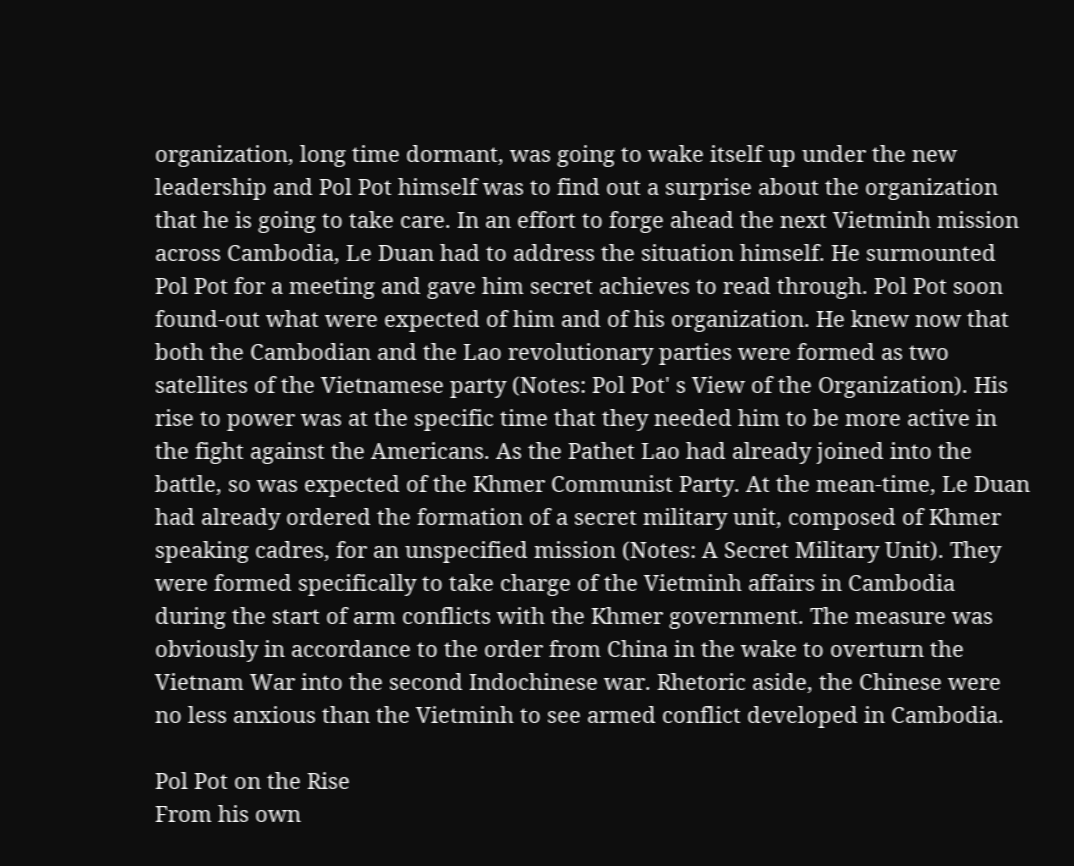organization, long time dormant, was going to wake itself up under the new leadership and Pol Pot himself was to find out a surprise about the organization that he is going to take care. In an effort to forge ahead the next Vietminh mission across Cambodia, Le Duan had to address the situation himself. He surmounted Pol Pot for a meeting and gave him secret achieves to read through. Pol Pot soon found-out what were expected of him and of his organization. He knew now that both the Cambodian and the Lao revolutionary parties were formed as two satellites of the Vietnamese party (Notes: Pol Pot' s View of the Organization). His rise to power was at the specific time that they needed him to be more active in the fight against the Americans. As the Pathet Lao had already joined into the battle, so was expected of the Khmer Communist Party. At the mean-time, Le Duan had already ordered the formation of a secret military unit, composed of Khmer speaking cadres, for an unspecified mission (Notes: A Secret Military Unit). They were formed specifically to take charge of the Vietminh affairs in Cambodia during the start of arm conflicts with the Khmer government. The measure was obviously in accordance to the order from China in the wake to overturn the Vietnam War into the second Indochinese war. Rhetoric aside, the Chinese were no less anxious than the Vietminh to see armed conflict developed in Cambodia.

Pol Pot on the Rise
From his own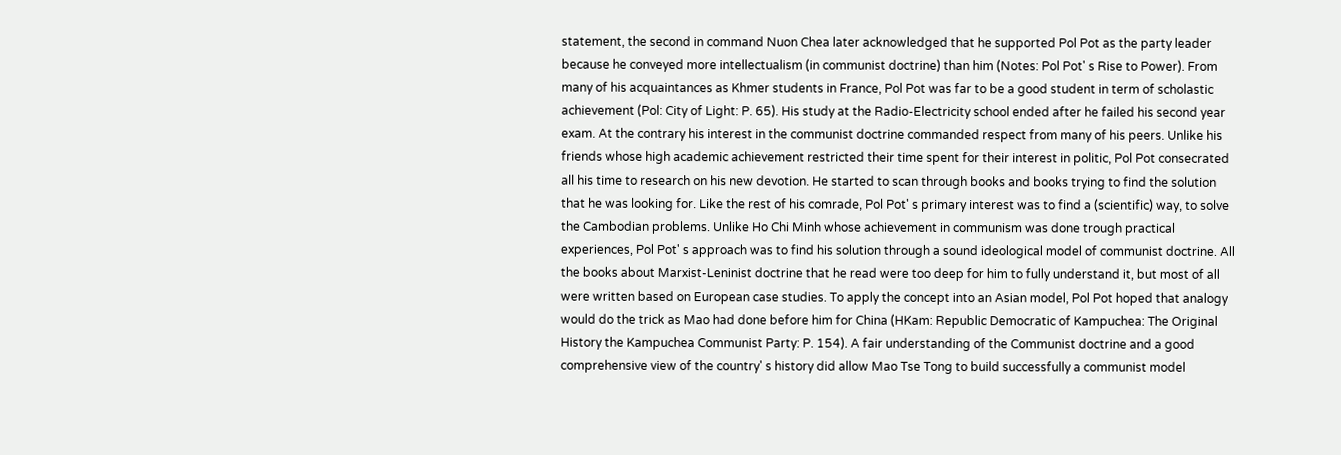statement, the second in command Nuon Chea later acknowledged that he supported Pol Pot as the party leader because he conveyed more intellectualism (in communist doctrine) than him (Notes: Pol Pot' s Rise to Power). From many of his acquaintances as Khmer students in France, Pol Pot was far to be a good student in term of scholastic achievement (Pol: City of Light: P. 65). His study at the Radio-Electricity school ended after he failed his second year exam. At the contrary his interest in the communist doctrine commanded respect from many of his peers. Unlike his friends whose high academic achievement restricted their time spent for their interest in politic, Pol Pot consecrated all his time to research on his new devotion. He started to scan through books and books trying to find the solution that he was looking for. Like the rest of his comrade, Pol Pot' s primary interest was to find a (scientific) way, to solve the Cambodian problems. Unlike Ho Chi Minh whose achievement in communism was done trough practical experiences, Pol Pot' s approach was to find his solution through a sound ideological model of communist doctrine. All the books about Marxist-Leninist doctrine that he read were too deep for him to fully understand it, but most of all were written based on European case studies. To apply the concept into an Asian model, Pol Pot hoped that analogy would do the trick as Mao had done before him for China (HKam: Republic Democratic of Kampuchea: The Original History the Kampuchea Communist Party: P. 154). A fair understanding of the Communist doctrine and a good comprehensive view of the country' s history did allow Mao Tse Tong to build successfully a communist model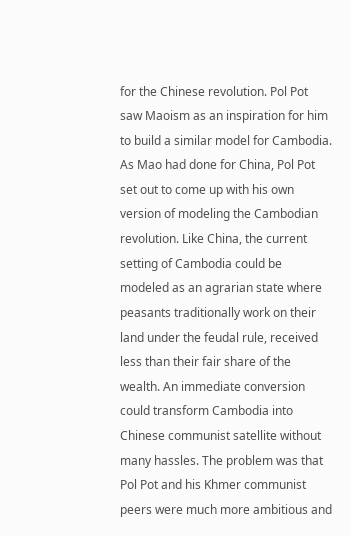for the Chinese revolution. Pol Pot saw Maoism as an inspiration for him to build a similar model for Cambodia. As Mao had done for China, Pol Pot set out to come up with his own version of modeling the Cambodian revolution. Like China, the current setting of Cambodia could be modeled as an agrarian state where peasants traditionally work on their land under the feudal rule, received less than their fair share of the wealth. An immediate conversion could transform Cambodia into Chinese communist satellite without many hassles. The problem was that Pol Pot and his Khmer communist peers were much more ambitious and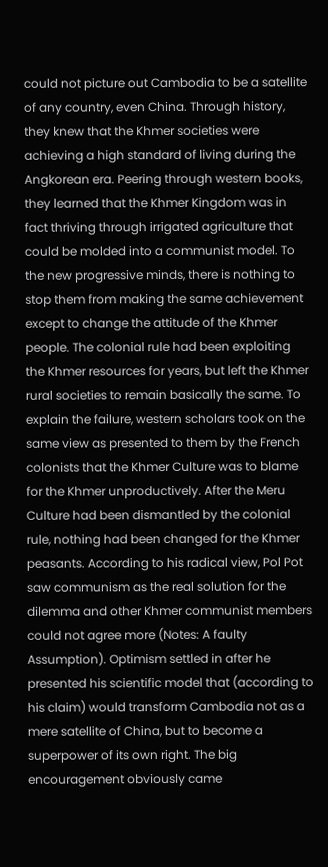could not picture out Cambodia to be a satellite of any country, even China. Through history, they knew that the Khmer societies were achieving a high standard of living during the Angkorean era. Peering through western books, they learned that the Khmer Kingdom was in fact thriving through irrigated agriculture that could be molded into a communist model. To the new progressive minds, there is nothing to stop them from making the same achievement except to change the attitude of the Khmer people. The colonial rule had been exploiting the Khmer resources for years, but left the Khmer rural societies to remain basically the same. To explain the failure, western scholars took on the same view as presented to them by the French colonists that the Khmer Culture was to blame for the Khmer unproductively. After the Meru Culture had been dismantled by the colonial rule, nothing had been changed for the Khmer peasants. According to his radical view, Pol Pot saw communism as the real solution for the dilemma and other Khmer communist members could not agree more (Notes: A faulty Assumption). Optimism settled in after he presented his scientific model that (according to his claim) would transform Cambodia not as a mere satellite of China, but to become a superpower of its own right. The big encouragement obviously came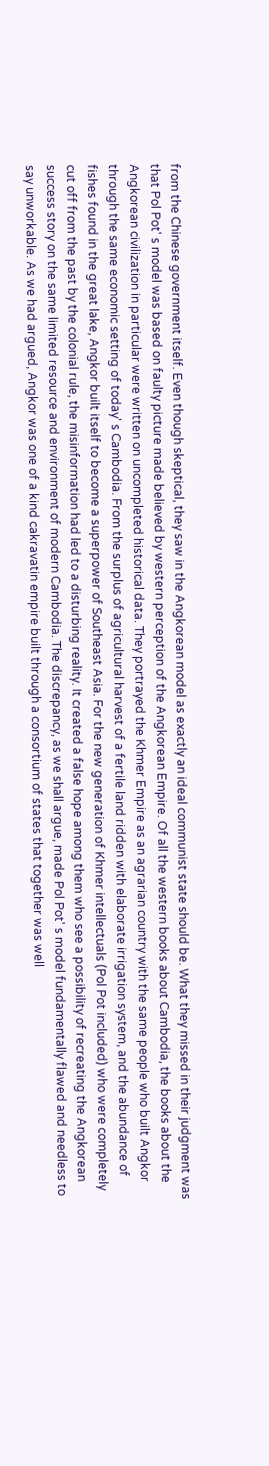from the Chinese government itself. Even though skeptical, they saw in the Angkorean model as exactly an ideal communist state should be. What they missed in their judgment was that Pol Pot' s model was based on faulty picture made believed by western perception of the Angkorean Empire. Of all the western books about Cambodia, the books about the Angkorean civilization in particular were written on uncompleted historical data. They portrayed the Khmer Empire as an agrarian country with the same people who built Angkor through the same economic setting of today' s Cambodia. From the surplus of agricultural harvest of a fertile land ridden with elaborate irrigation system, and the abundance of fishes found in the great lake, Angkor built itself to become a superpower of Southeast Asia. For the new generation of Khmer intellectuals (Pol Pot included) who were completely cut off from the past by the colonial rule, the misinformation had led to a disturbing reality. It created a false hope among them who see a possibility of recreating the Angkorean success story on the same limited resource and environment of modern Cambodia. The discrepancy, as we shall argue, made Pol Pot' s model fundamentally flawed and needless to say unworkable. As we had argued, Angkor was one of a kind cakravatin empire built through a consortium of states that together was well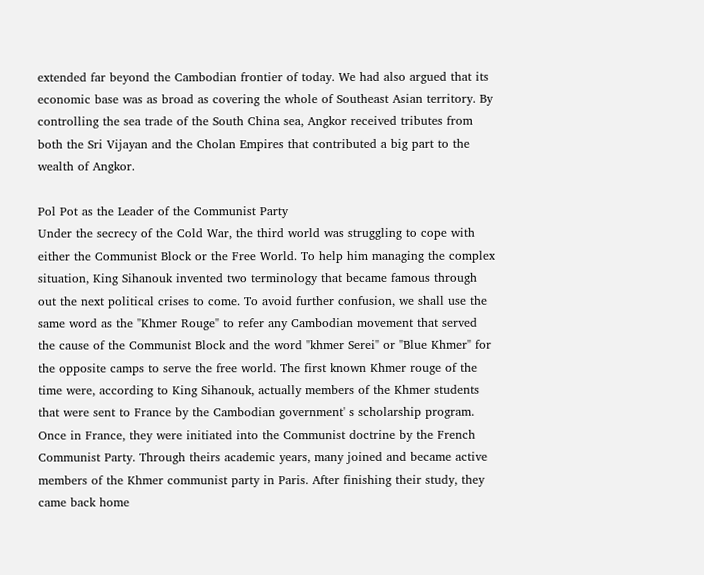extended far beyond the Cambodian frontier of today. We had also argued that its economic base was as broad as covering the whole of Southeast Asian territory. By controlling the sea trade of the South China sea, Angkor received tributes from both the Sri Vijayan and the Cholan Empires that contributed a big part to the wealth of Angkor.

Pol Pot as the Leader of the Communist Party
Under the secrecy of the Cold War, the third world was struggling to cope with either the Communist Block or the Free World. To help him managing the complex situation, King Sihanouk invented two terminology that became famous through out the next political crises to come. To avoid further confusion, we shall use the same word as the "Khmer Rouge" to refer any Cambodian movement that served the cause of the Communist Block and the word "khmer Serei" or "Blue Khmer" for the opposite camps to serve the free world. The first known Khmer rouge of the time were, according to King Sihanouk, actually members of the Khmer students that were sent to France by the Cambodian government' s scholarship program. Once in France, they were initiated into the Communist doctrine by the French Communist Party. Through theirs academic years, many joined and became active members of the Khmer communist party in Paris. After finishing their study, they came back home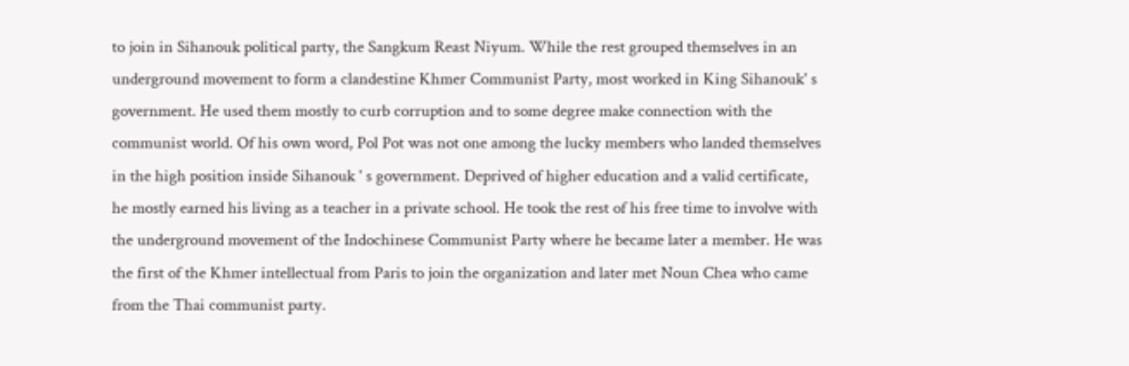to join in Sihanouk political party, the Sangkum Reast Niyum. While the rest grouped themselves in an underground movement to form a clandestine Khmer Communist Party, most worked in King Sihanouk' s government. He used them mostly to curb corruption and to some degree make connection with the communist world. Of his own word, Pol Pot was not one among the lucky members who landed themselves in the high position inside Sihanouk ' s government. Deprived of higher education and a valid certificate, he mostly earned his living as a teacher in a private school. He took the rest of his free time to involve with the underground movement of the Indochinese Communist Party where he became later a member. He was the first of the Khmer intellectual from Paris to join the organization and later met Noun Chea who came from the Thai communist party.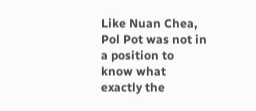Like Nuan Chea, Pol Pot was not in a position to know what exactly the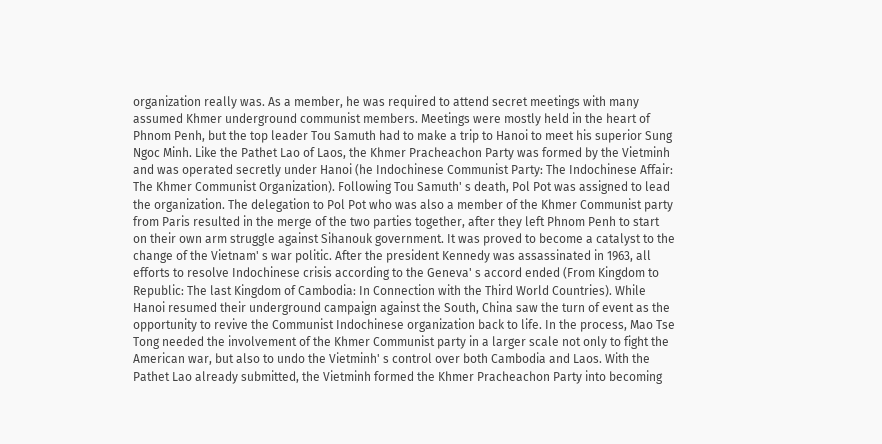organization really was. As a member, he was required to attend secret meetings with many assumed Khmer underground communist members. Meetings were mostly held in the heart of Phnom Penh, but the top leader Tou Samuth had to make a trip to Hanoi to meet his superior Sung Ngoc Minh. Like the Pathet Lao of Laos, the Khmer Pracheachon Party was formed by the Vietminh and was operated secretly under Hanoi (he Indochinese Communist Party: The Indochinese Affair: The Khmer Communist Organization). Following Tou Samuth' s death, Pol Pot was assigned to lead the organization. The delegation to Pol Pot who was also a member of the Khmer Communist party from Paris resulted in the merge of the two parties together, after they left Phnom Penh to start on their own arm struggle against Sihanouk government. It was proved to become a catalyst to the change of the Vietnam' s war politic. After the president Kennedy was assassinated in 1963, all efforts to resolve Indochinese crisis according to the Geneva' s accord ended (From Kingdom to Republic: The last Kingdom of Cambodia: In Connection with the Third World Countries). While Hanoi resumed their underground campaign against the South, China saw the turn of event as the opportunity to revive the Communist Indochinese organization back to life. In the process, Mao Tse Tong needed the involvement of the Khmer Communist party in a larger scale not only to fight the American war, but also to undo the Vietminh' s control over both Cambodia and Laos. With the Pathet Lao already submitted, the Vietminh formed the Khmer Pracheachon Party into becoming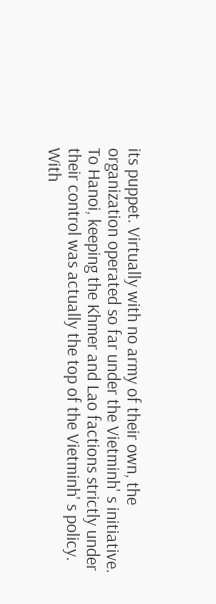its puppet. Virtually with no army of their own, the organization operated so far under the Vietminh' s initiative. To Hanoi, keeping the Khmer and Lao factions strictly under their control was actually the top of the Vietminh' s policy. With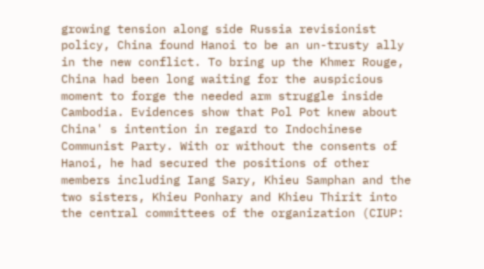growing tension along side Russia revisionist policy, China found Hanoi to be an un-trusty ally in the new conflict. To bring up the Khmer Rouge, China had been long waiting for the auspicious moment to forge the needed arm struggle inside Cambodia. Evidences show that Pol Pot knew about China' s intention in regard to Indochinese Communist Party. With or without the consents of Hanoi, he had secured the positions of other members including Iang Sary, Khieu Samphan and the two sisters, Khieu Ponhary and Khieu Thirit into the central committees of the organization (CIUP: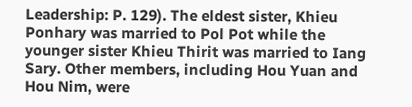Leadership: P. 129). The eldest sister, Khieu Ponhary was married to Pol Pot while the younger sister Khieu Thirit was married to Iang Sary. Other members, including Hou Yuan and Hou Nim, were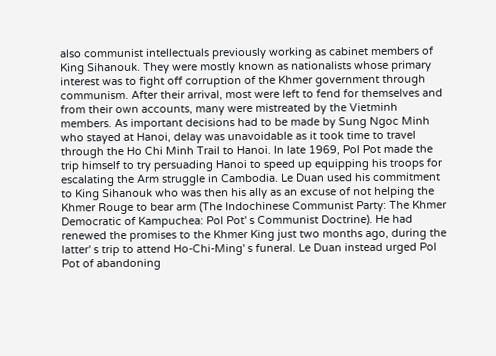also communist intellectuals previously working as cabinet members of King Sihanouk. They were mostly known as nationalists whose primary interest was to fight off corruption of the Khmer government through communism. After their arrival, most were left to fend for themselves and from their own accounts, many were mistreated by the Vietminh members. As important decisions had to be made by Sung Ngoc Minh who stayed at Hanoi, delay was unavoidable as it took time to travel through the Ho Chi Minh Trail to Hanoi. In late 1969, Pol Pot made the trip himself to try persuading Hanoi to speed up equipping his troops for escalating the Arm struggle in Cambodia. Le Duan used his commitment to King Sihanouk who was then his ally as an excuse of not helping the Khmer Rouge to bear arm (The Indochinese Communist Party: The Khmer Democratic of Kampuchea: Pol Pot' s Communist Doctrine). He had renewed the promises to the Khmer King just two months ago, during the latter' s trip to attend Ho-Chi-Ming' s funeral. Le Duan instead urged Pol Pot of abandoning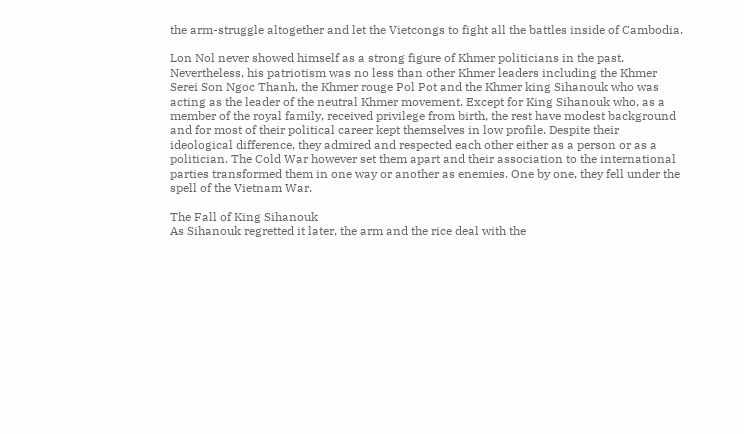the arm-struggle altogether and let the Vietcongs to fight all the battles inside of Cambodia.

Lon Nol never showed himself as a strong figure of Khmer politicians in the past. Nevertheless, his patriotism was no less than other Khmer leaders including the Khmer Serei Son Ngoc Thanh, the Khmer rouge Pol Pot and the Khmer king Sihanouk who was acting as the leader of the neutral Khmer movement. Except for King Sihanouk who, as a member of the royal family, received privilege from birth, the rest have modest background and for most of their political career kept themselves in low profile. Despite their ideological difference, they admired and respected each other either as a person or as a politician. The Cold War however set them apart and their association to the international parties transformed them in one way or another as enemies. One by one, they fell under the spell of the Vietnam War.

The Fall of King Sihanouk
As Sihanouk regretted it later, the arm and the rice deal with the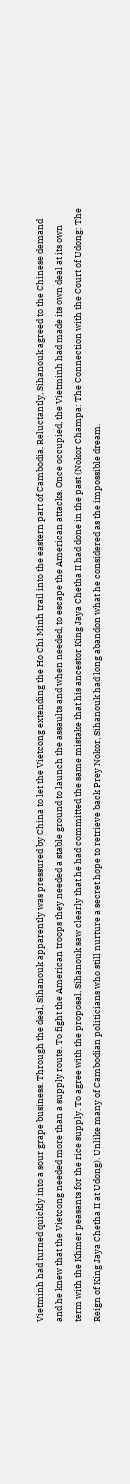Vietminh had turned quickly into a sour grape business. Through the deal, Sihanouk apparently was pressured by China to let the Vietcong extending the Ho Chi Minh trail into the eastern part of Cambodia. Reluctantly, Sihanouk agreed to the Chinese demand and he knew that the Vietcong needed more than a supply route. To fight the American troops they needed a stable ground to launch the assaults and when needed, to escape the American attacks. Once occupied, the Vietminh had made its own deal at its own term with the Khmer peasants for the rice supply. To agree with the proposal, Sihanouk saw clearly that he had committed the same mistake that his ancestor King Jaya Chetha II had done in the past (Nokor Champa: The Connection with the Court of Udong: The Reign of King Jaya Chetha II at Udong). Unlike many of Cambodian politicians who still nurture a secret hope to retrieve back Prey Nokor, Sihanouk had long abandon what he considered as the impossible dream.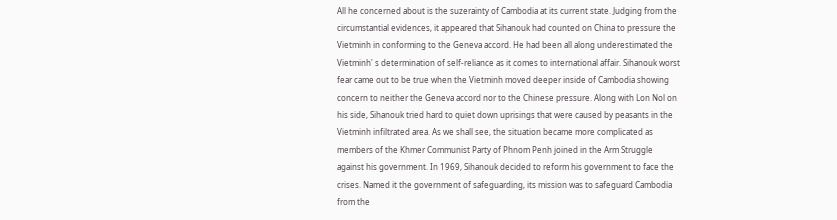All he concerned about is the suzerainty of Cambodia at its current state. Judging from the circumstantial evidences, it appeared that Sihanouk had counted on China to pressure the Vietminh in conforming to the Geneva accord. He had been all along underestimated the Vietminh' s determination of self-reliance as it comes to international affair. Sihanouk worst fear came out to be true when the Vietminh moved deeper inside of Cambodia showing concern to neither the Geneva accord nor to the Chinese pressure. Along with Lon Nol on his side, Sihanouk tried hard to quiet down uprisings that were caused by peasants in the Vietminh infiltrated area. As we shall see, the situation became more complicated as members of the Khmer Communist Party of Phnom Penh joined in the Arm Struggle against his government. In 1969, Sihanouk decided to reform his government to face the crises. Named it the government of safeguarding, its mission was to safeguard Cambodia from the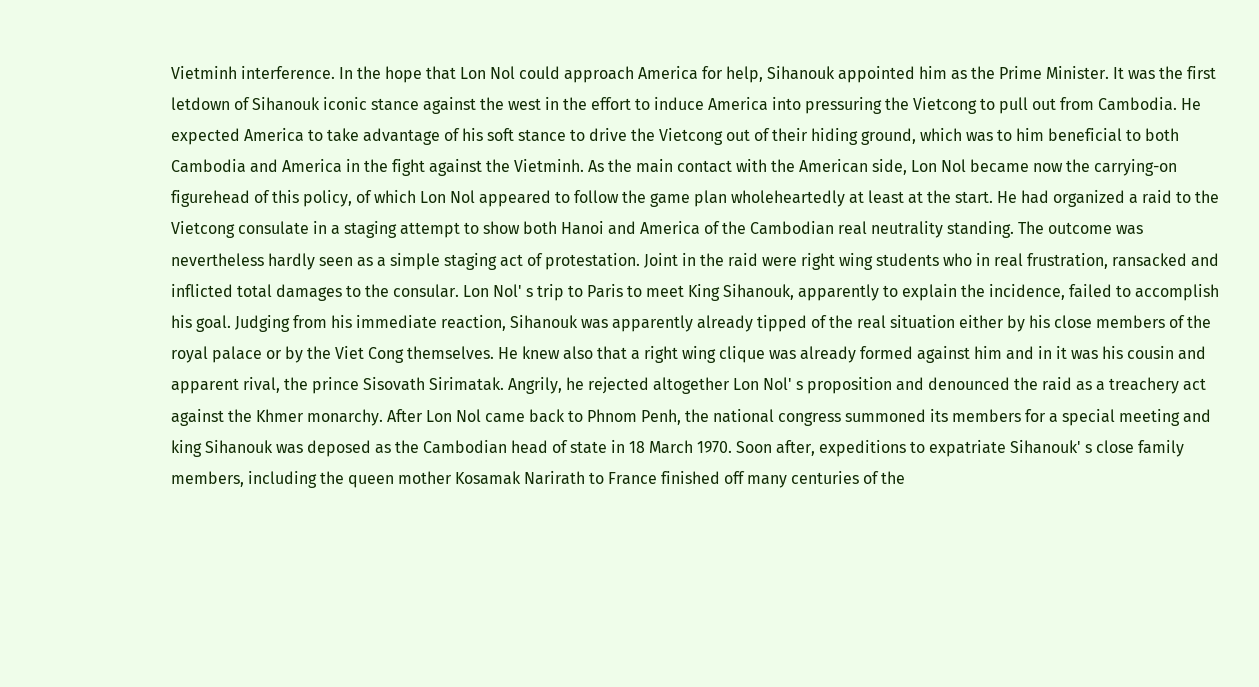Vietminh interference. In the hope that Lon Nol could approach America for help, Sihanouk appointed him as the Prime Minister. It was the first letdown of Sihanouk iconic stance against the west in the effort to induce America into pressuring the Vietcong to pull out from Cambodia. He expected America to take advantage of his soft stance to drive the Vietcong out of their hiding ground, which was to him beneficial to both Cambodia and America in the fight against the Vietminh. As the main contact with the American side, Lon Nol became now the carrying-on figurehead of this policy, of which Lon Nol appeared to follow the game plan wholeheartedly at least at the start. He had organized a raid to the Vietcong consulate in a staging attempt to show both Hanoi and America of the Cambodian real neutrality standing. The outcome was nevertheless hardly seen as a simple staging act of protestation. Joint in the raid were right wing students who in real frustration, ransacked and inflicted total damages to the consular. Lon Nol' s trip to Paris to meet King Sihanouk, apparently to explain the incidence, failed to accomplish his goal. Judging from his immediate reaction, Sihanouk was apparently already tipped of the real situation either by his close members of the royal palace or by the Viet Cong themselves. He knew also that a right wing clique was already formed against him and in it was his cousin and apparent rival, the prince Sisovath Sirimatak. Angrily, he rejected altogether Lon Nol' s proposition and denounced the raid as a treachery act against the Khmer monarchy. After Lon Nol came back to Phnom Penh, the national congress summoned its members for a special meeting and king Sihanouk was deposed as the Cambodian head of state in 18 March 1970. Soon after, expeditions to expatriate Sihanouk' s close family members, including the queen mother Kosamak Narirath to France finished off many centuries of the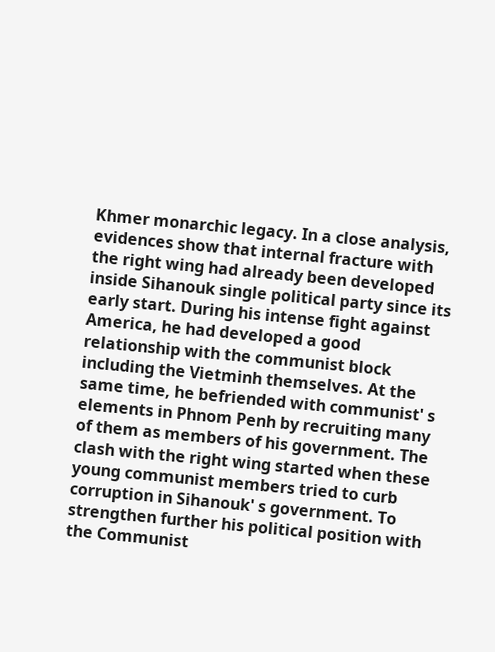Khmer monarchic legacy. In a close analysis, evidences show that internal fracture with the right wing had already been developed inside Sihanouk single political party since its early start. During his intense fight against America, he had developed a good relationship with the communist block including the Vietminh themselves. At the same time, he befriended with communist' s elements in Phnom Penh by recruiting many of them as members of his government. The clash with the right wing started when these young communist members tried to curb corruption in Sihanouk' s government. To strengthen further his political position with the Communist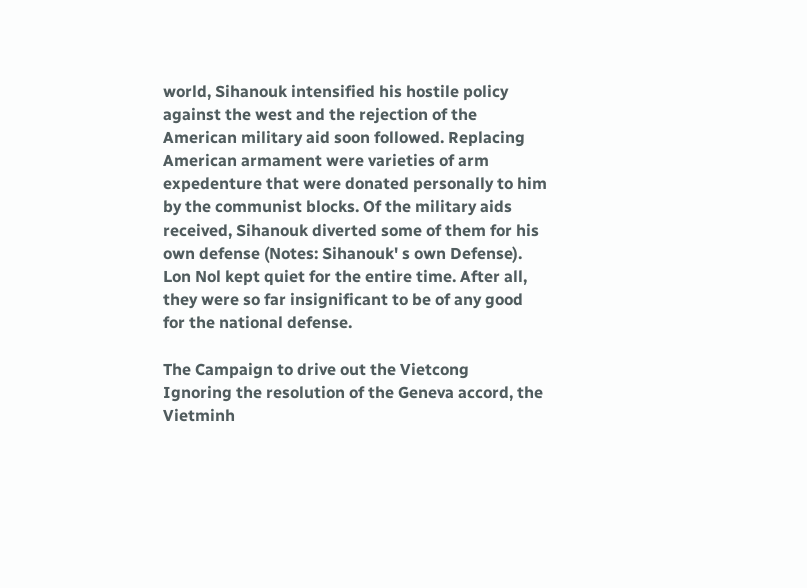world, Sihanouk intensified his hostile policy against the west and the rejection of the American military aid soon followed. Replacing American armament were varieties of arm expedenture that were donated personally to him by the communist blocks. Of the military aids received, Sihanouk diverted some of them for his own defense (Notes: Sihanouk' s own Defense). Lon Nol kept quiet for the entire time. After all, they were so far insignificant to be of any good for the national defense.

The Campaign to drive out the Vietcong
Ignoring the resolution of the Geneva accord, the Vietminh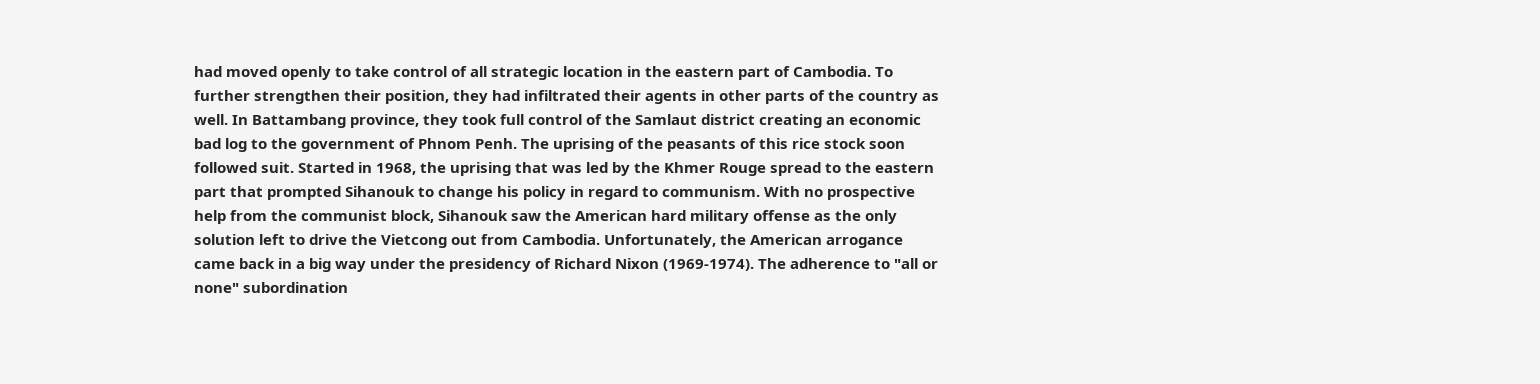had moved openly to take control of all strategic location in the eastern part of Cambodia. To further strengthen their position, they had infiltrated their agents in other parts of the country as well. In Battambang province, they took full control of the Samlaut district creating an economic bad log to the government of Phnom Penh. The uprising of the peasants of this rice stock soon followed suit. Started in 1968, the uprising that was led by the Khmer Rouge spread to the eastern part that prompted Sihanouk to change his policy in regard to communism. With no prospective help from the communist block, Sihanouk saw the American hard military offense as the only solution left to drive the Vietcong out from Cambodia. Unfortunately, the American arrogance came back in a big way under the presidency of Richard Nixon (1969-1974). The adherence to "all or none" subordination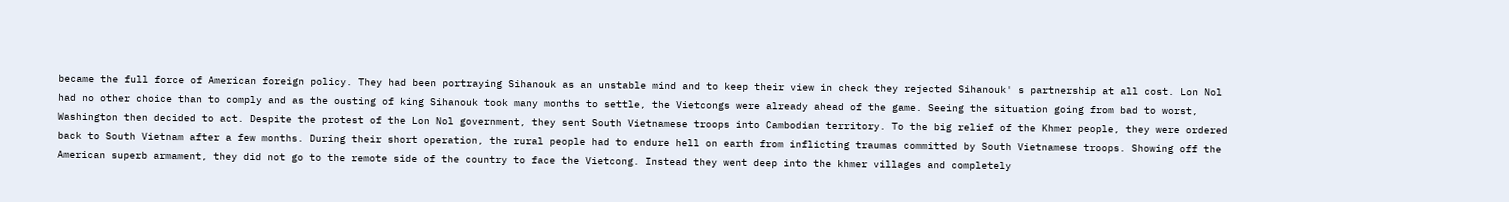became the full force of American foreign policy. They had been portraying Sihanouk as an unstable mind and to keep their view in check they rejected Sihanouk' s partnership at all cost. Lon Nol had no other choice than to comply and as the ousting of king Sihanouk took many months to settle, the Vietcongs were already ahead of the game. Seeing the situation going from bad to worst, Washington then decided to act. Despite the protest of the Lon Nol government, they sent South Vietnamese troops into Cambodian territory. To the big relief of the Khmer people, they were ordered back to South Vietnam after a few months. During their short operation, the rural people had to endure hell on earth from inflicting traumas committed by South Vietnamese troops. Showing off the American superb armament, they did not go to the remote side of the country to face the Vietcong. Instead they went deep into the khmer villages and completely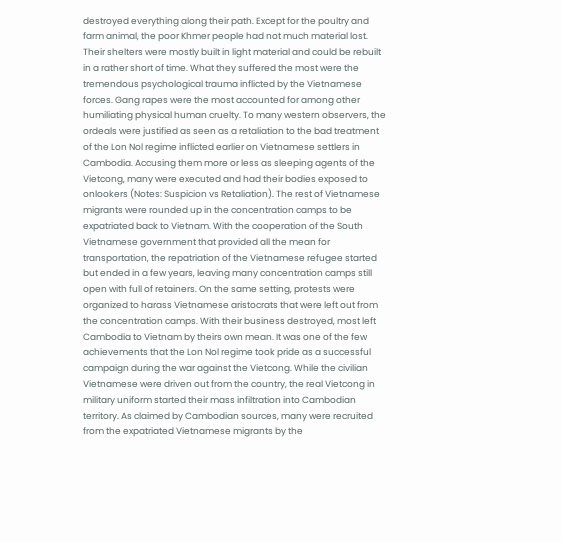destroyed everything along their path. Except for the poultry and farm animal, the poor Khmer people had not much material lost. Their shelters were mostly built in light material and could be rebuilt in a rather short of time. What they suffered the most were the tremendous psychological trauma inflicted by the Vietnamese forces. Gang rapes were the most accounted for among other humiliating physical human cruelty. To many western observers, the ordeals were justified as seen as a retaliation to the bad treatment of the Lon Nol regime inflicted earlier on Vietnamese settlers in Cambodia. Accusing them more or less as sleeping agents of the Vietcong, many were executed and had their bodies exposed to onlookers (Notes: Suspicion vs Retaliation). The rest of Vietnamese migrants were rounded up in the concentration camps to be expatriated back to Vietnam. With the cooperation of the South Vietnamese government that provided all the mean for transportation, the repatriation of the Vietnamese refugee started but ended in a few years, leaving many concentration camps still open with full of retainers. On the same setting, protests were organized to harass Vietnamese aristocrats that were left out from the concentration camps. With their business destroyed, most left Cambodia to Vietnam by theirs own mean. It was one of the few achievements that the Lon Nol regime took pride as a successful campaign during the war against the Vietcong. While the civilian Vietnamese were driven out from the country, the real Vietcong in military uniform started their mass infiltration into Cambodian territory. As claimed by Cambodian sources, many were recruited from the expatriated Vietnamese migrants by the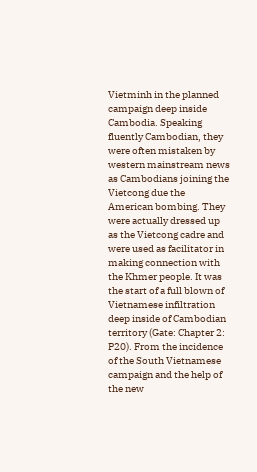Vietminh in the planned campaign deep inside Cambodia. Speaking fluently Cambodian, they were often mistaken by western mainstream news as Cambodians joining the Vietcong due the American bombing. They were actually dressed up as the Vietcong cadre and were used as facilitator in making connection with the Khmer people. It was the start of a full blown of Vietnamese infiltration deep inside of Cambodian territory (Gate: Chapter 2: P20). From the incidence of the South Vietnamese campaign and the help of the new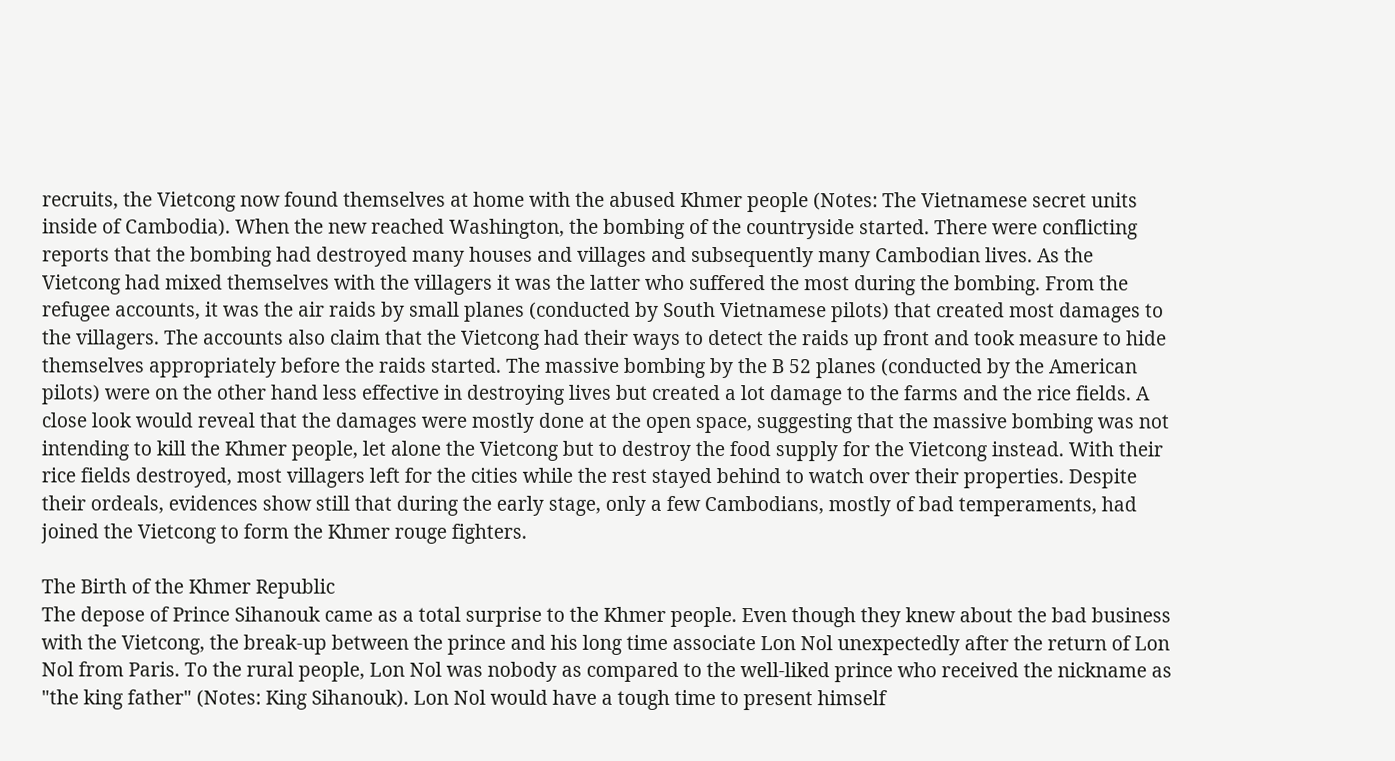recruits, the Vietcong now found themselves at home with the abused Khmer people (Notes: The Vietnamese secret units inside of Cambodia). When the new reached Washington, the bombing of the countryside started. There were conflicting reports that the bombing had destroyed many houses and villages and subsequently many Cambodian lives. As the Vietcong had mixed themselves with the villagers it was the latter who suffered the most during the bombing. From the refugee accounts, it was the air raids by small planes (conducted by South Vietnamese pilots) that created most damages to the villagers. The accounts also claim that the Vietcong had their ways to detect the raids up front and took measure to hide themselves appropriately before the raids started. The massive bombing by the B 52 planes (conducted by the American pilots) were on the other hand less effective in destroying lives but created a lot damage to the farms and the rice fields. A close look would reveal that the damages were mostly done at the open space, suggesting that the massive bombing was not intending to kill the Khmer people, let alone the Vietcong but to destroy the food supply for the Vietcong instead. With their rice fields destroyed, most villagers left for the cities while the rest stayed behind to watch over their properties. Despite their ordeals, evidences show still that during the early stage, only a few Cambodians, mostly of bad temperaments, had joined the Vietcong to form the Khmer rouge fighters.

The Birth of the Khmer Republic
The depose of Prince Sihanouk came as a total surprise to the Khmer people. Even though they knew about the bad business with the Vietcong, the break-up between the prince and his long time associate Lon Nol unexpectedly after the return of Lon Nol from Paris. To the rural people, Lon Nol was nobody as compared to the well-liked prince who received the nickname as "the king father" (Notes: King Sihanouk). Lon Nol would have a tough time to present himself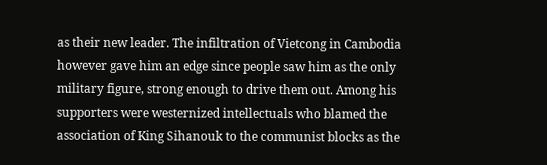as their new leader. The infiltration of Vietcong in Cambodia however gave him an edge since people saw him as the only military figure, strong enough to drive them out. Among his supporters were westernized intellectuals who blamed the association of King Sihanouk to the communist blocks as the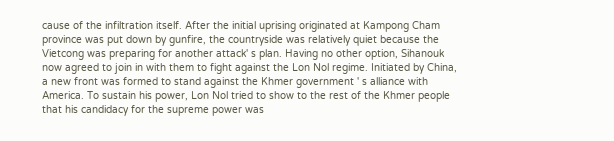cause of the infiltration itself. After the initial uprising originated at Kampong Cham province was put down by gunfire, the countryside was relatively quiet because the Vietcong was preparing for another attack' s plan. Having no other option, Sihanouk now agreed to join in with them to fight against the Lon Nol regime. Initiated by China, a new front was formed to stand against the Khmer government ' s alliance with America. To sustain his power, Lon Nol tried to show to the rest of the Khmer people that his candidacy for the supreme power was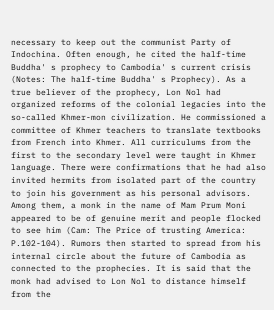necessary to keep out the communist Party of Indochina. Often enough, he cited the half-time Buddha' s prophecy to Cambodia' s current crisis (Notes: The half-time Buddha' s Prophecy). As a true believer of the prophecy, Lon Nol had organized reforms of the colonial legacies into the so-called Khmer-mon civilization. He commissioned a committee of Khmer teachers to translate textbooks from French into Khmer. All curriculums from the first to the secondary level were taught in Khmer language. There were confirmations that he had also invited hermits from isolated part of the country to join his government as his personal advisors. Among them, a monk in the name of Mam Prum Moni appeared to be of genuine merit and people flocked to see him (Cam: The Price of trusting America: P.102-104). Rumors then started to spread from his internal circle about the future of Cambodia as connected to the prophecies. It is said that the monk had advised to Lon Nol to distance himself from the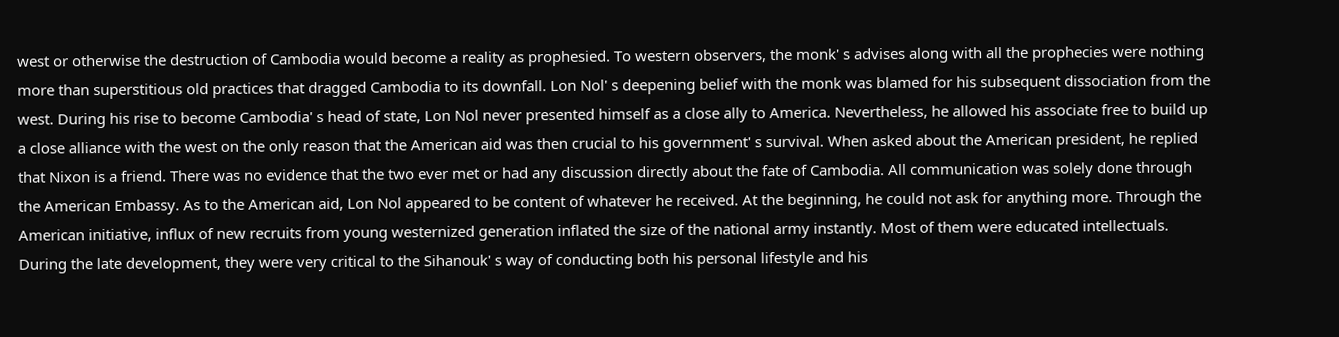west or otherwise the destruction of Cambodia would become a reality as prophesied. To western observers, the monk' s advises along with all the prophecies were nothing more than superstitious old practices that dragged Cambodia to its downfall. Lon Nol' s deepening belief with the monk was blamed for his subsequent dissociation from the west. During his rise to become Cambodia' s head of state, Lon Nol never presented himself as a close ally to America. Nevertheless, he allowed his associate free to build up a close alliance with the west on the only reason that the American aid was then crucial to his government' s survival. When asked about the American president, he replied that Nixon is a friend. There was no evidence that the two ever met or had any discussion directly about the fate of Cambodia. All communication was solely done through the American Embassy. As to the American aid, Lon Nol appeared to be content of whatever he received. At the beginning, he could not ask for anything more. Through the American initiative, influx of new recruits from young westernized generation inflated the size of the national army instantly. Most of them were educated intellectuals. During the late development, they were very critical to the Sihanouk' s way of conducting both his personal lifestyle and his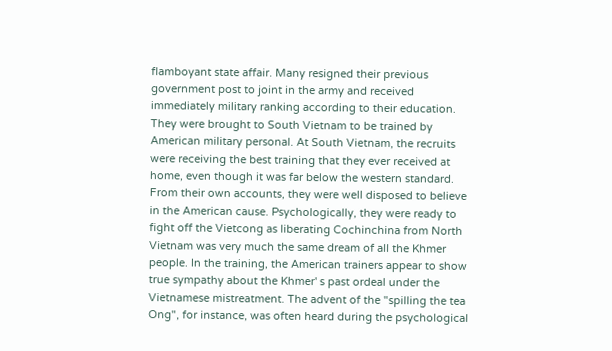flamboyant state affair. Many resigned their previous government post to joint in the army and received immediately military ranking according to their education. They were brought to South Vietnam to be trained by American military personal. At South Vietnam, the recruits were receiving the best training that they ever received at home, even though it was far below the western standard. From their own accounts, they were well disposed to believe in the American cause. Psychologically, they were ready to fight off the Vietcong as liberating Cochinchina from North Vietnam was very much the same dream of all the Khmer people. In the training, the American trainers appear to show true sympathy about the Khmer' s past ordeal under the Vietnamese mistreatment. The advent of the "spilling the tea Ong", for instance, was often heard during the psychological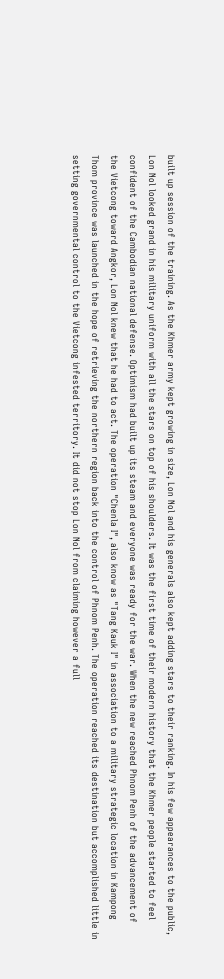built up session of the training. As the Khmer army kept growing in size, Lon Nol and his generals also kept adding stars to their ranking. In his few appearances to the public, Lon Nol looked grand in his military uniform with all the stars on top of his shoulders. It was the first time of their modern history that the Khmer people started to feel confident of the Cambodian national defense. Optimism had built up its steam and everyone was ready for the war. When the new reached Phnom Penh of the advancement of the Vietcong toward Angkor, Lon Nol knew that he had to act. The operation "Chenla I", also know as "Tang Kauk I" in association to a military strategic location in Kampong Thom province was launched in the hope of retrieving the northern region back into the control of Phnom Penh. The operation reached its destination but accomplished little in setting governmental control to the Vietcong infested territory. It did not stop Lon Nol from claiming however a full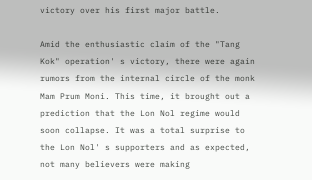victory over his first major battle.

Amid the enthusiastic claim of the "Tang Kok" operation' s victory, there were again rumors from the internal circle of the monk Mam Prum Moni. This time, it brought out a prediction that the Lon Nol regime would soon collapse. It was a total surprise to the Lon Nol' s supporters and as expected, not many believers were making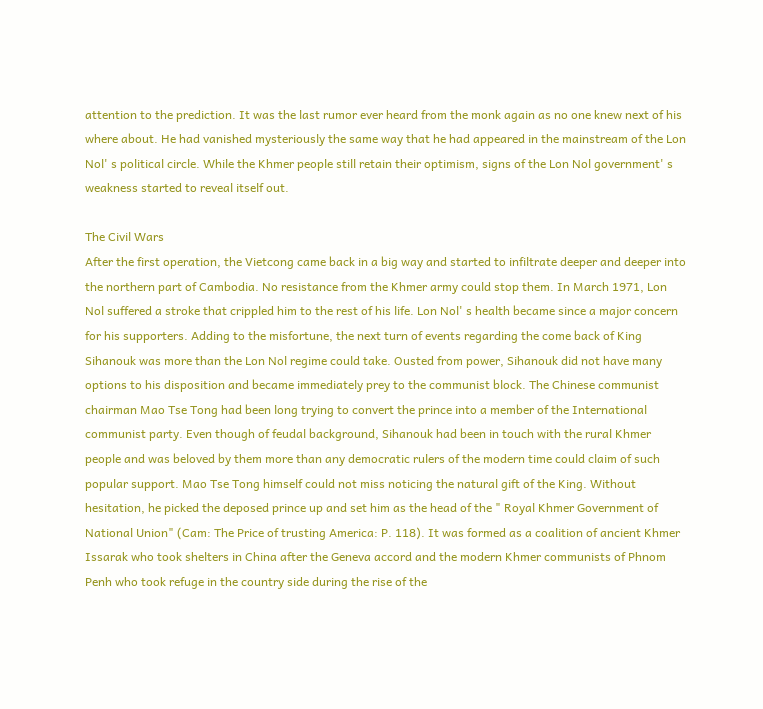attention to the prediction. It was the last rumor ever heard from the monk again as no one knew next of his where about. He had vanished mysteriously the same way that he had appeared in the mainstream of the Lon Nol' s political circle. While the Khmer people still retain their optimism, signs of the Lon Nol government' s weakness started to reveal itself out.

The Civil Wars
After the first operation, the Vietcong came back in a big way and started to infiltrate deeper and deeper into the northern part of Cambodia. No resistance from the Khmer army could stop them. In March 1971, Lon Nol suffered a stroke that crippled him to the rest of his life. Lon Nol' s health became since a major concern for his supporters. Adding to the misfortune, the next turn of events regarding the come back of King Sihanouk was more than the Lon Nol regime could take. Ousted from power, Sihanouk did not have many options to his disposition and became immediately prey to the communist block. The Chinese communist chairman Mao Tse Tong had been long trying to convert the prince into a member of the International communist party. Even though of feudal background, Sihanouk had been in touch with the rural Khmer people and was beloved by them more than any democratic rulers of the modern time could claim of such popular support. Mao Tse Tong himself could not miss noticing the natural gift of the King. Without hesitation, he picked the deposed prince up and set him as the head of the " Royal Khmer Government of National Union" (Cam: The Price of trusting America: P. 118). It was formed as a coalition of ancient Khmer Issarak who took shelters in China after the Geneva accord and the modern Khmer communists of Phnom Penh who took refuge in the country side during the rise of the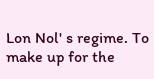Lon Nol' s regime. To make up for the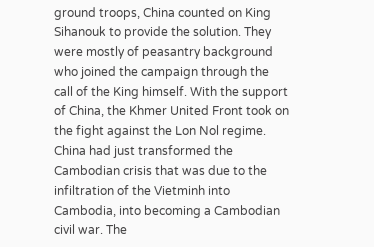ground troops, China counted on King Sihanouk to provide the solution. They were mostly of peasantry background who joined the campaign through the call of the King himself. With the support of China, the Khmer United Front took on the fight against the Lon Nol regime. China had just transformed the Cambodian crisis that was due to the infiltration of the Vietminh into Cambodia, into becoming a Cambodian civil war. The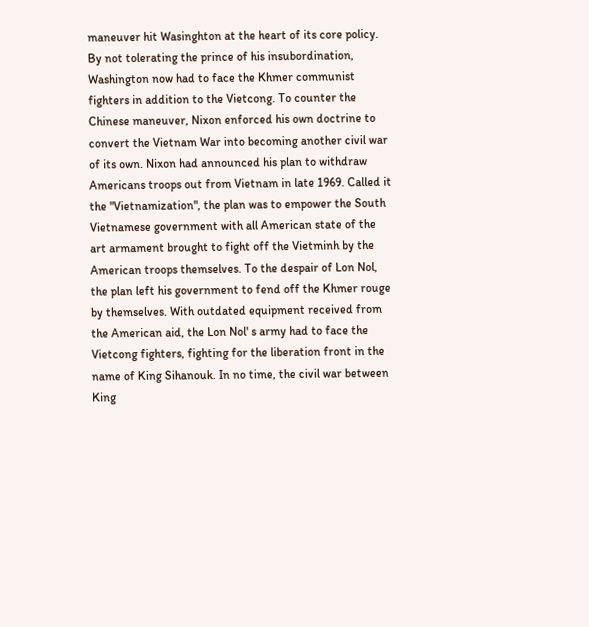maneuver hit Wasinghton at the heart of its core policy. By not tolerating the prince of his insubordination, Washington now had to face the Khmer communist fighters in addition to the Vietcong. To counter the Chinese maneuver, Nixon enforced his own doctrine to convert the Vietnam War into becoming another civil war of its own. Nixon had announced his plan to withdraw Americans troops out from Vietnam in late 1969. Called it the "Vietnamization", the plan was to empower the South Vietnamese government with all American state of the art armament brought to fight off the Vietminh by the American troops themselves. To the despair of Lon Nol, the plan left his government to fend off the Khmer rouge by themselves. With outdated equipment received from the American aid, the Lon Nol' s army had to face the Vietcong fighters, fighting for the liberation front in the name of King Sihanouk. In no time, the civil war between King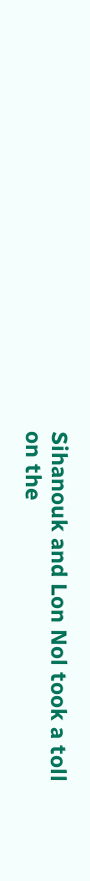Sihanouk and Lon Nol took a toll on the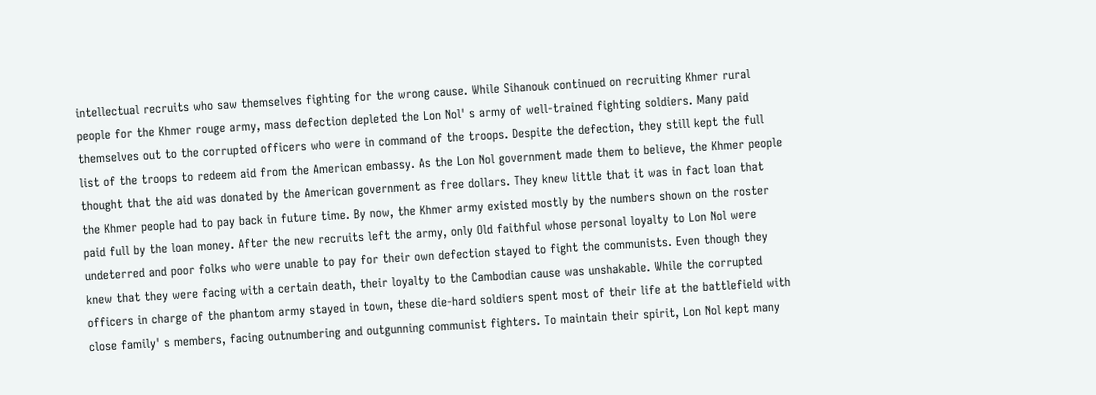intellectual recruits who saw themselves fighting for the wrong cause. While Sihanouk continued on recruiting Khmer rural people for the Khmer rouge army, mass defection depleted the Lon Nol' s army of well-trained fighting soldiers. Many paid themselves out to the corrupted officers who were in command of the troops. Despite the defection, they still kept the full list of the troops to redeem aid from the American embassy. As the Lon Nol government made them to believe, the Khmer people thought that the aid was donated by the American government as free dollars. They knew little that it was in fact loan that the Khmer people had to pay back in future time. By now, the Khmer army existed mostly by the numbers shown on the roster paid full by the loan money. After the new recruits left the army, only Old faithful whose personal loyalty to Lon Nol were undeterred and poor folks who were unable to pay for their own defection stayed to fight the communists. Even though they knew that they were facing with a certain death, their loyalty to the Cambodian cause was unshakable. While the corrupted officers in charge of the phantom army stayed in town, these die-hard soldiers spent most of their life at the battlefield with close family' s members, facing outnumbering and outgunning communist fighters. To maintain their spirit, Lon Nol kept many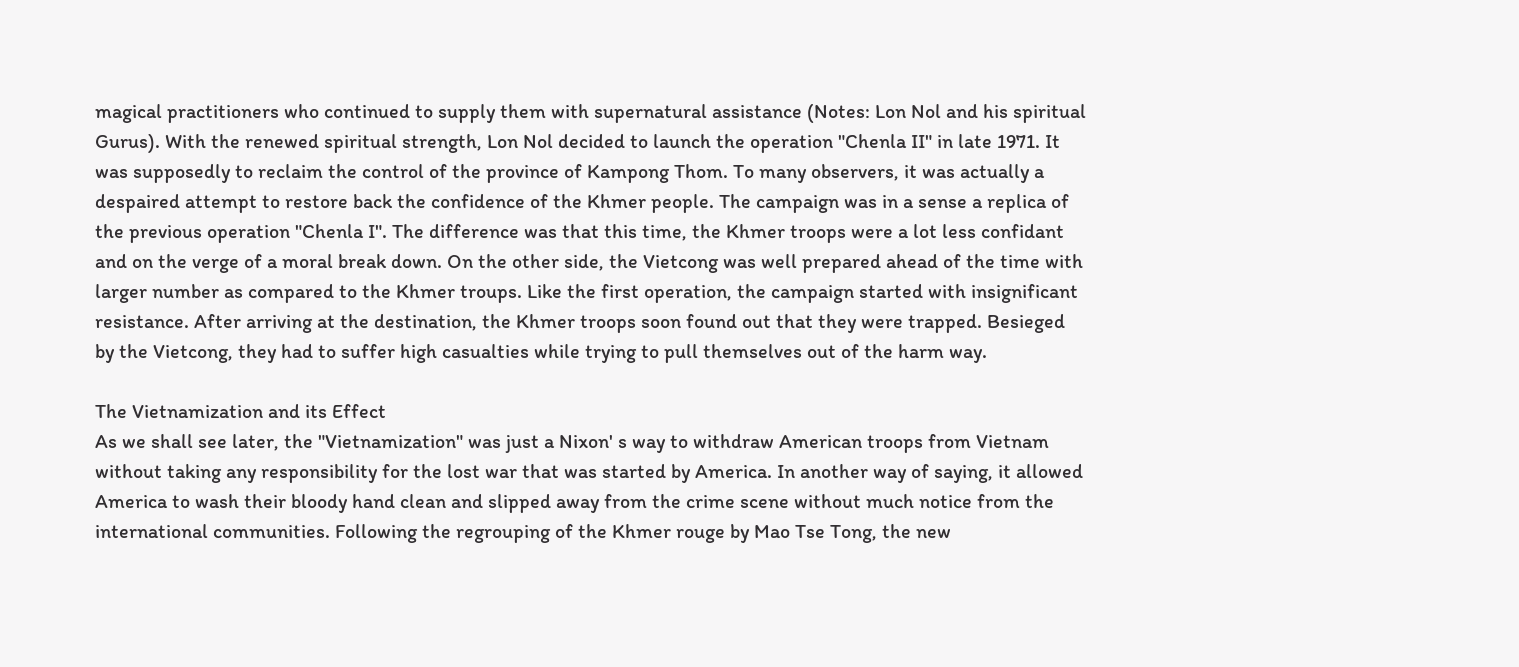magical practitioners who continued to supply them with supernatural assistance (Notes: Lon Nol and his spiritual Gurus). With the renewed spiritual strength, Lon Nol decided to launch the operation "Chenla II" in late 1971. It was supposedly to reclaim the control of the province of Kampong Thom. To many observers, it was actually a despaired attempt to restore back the confidence of the Khmer people. The campaign was in a sense a replica of the previous operation "Chenla I". The difference was that this time, the Khmer troops were a lot less confidant and on the verge of a moral break down. On the other side, the Vietcong was well prepared ahead of the time with larger number as compared to the Khmer troups. Like the first operation, the campaign started with insignificant resistance. After arriving at the destination, the Khmer troops soon found out that they were trapped. Besieged by the Vietcong, they had to suffer high casualties while trying to pull themselves out of the harm way.

The Vietnamization and its Effect
As we shall see later, the "Vietnamization" was just a Nixon' s way to withdraw American troops from Vietnam without taking any responsibility for the lost war that was started by America. In another way of saying, it allowed America to wash their bloody hand clean and slipped away from the crime scene without much notice from the international communities. Following the regrouping of the Khmer rouge by Mao Tse Tong, the new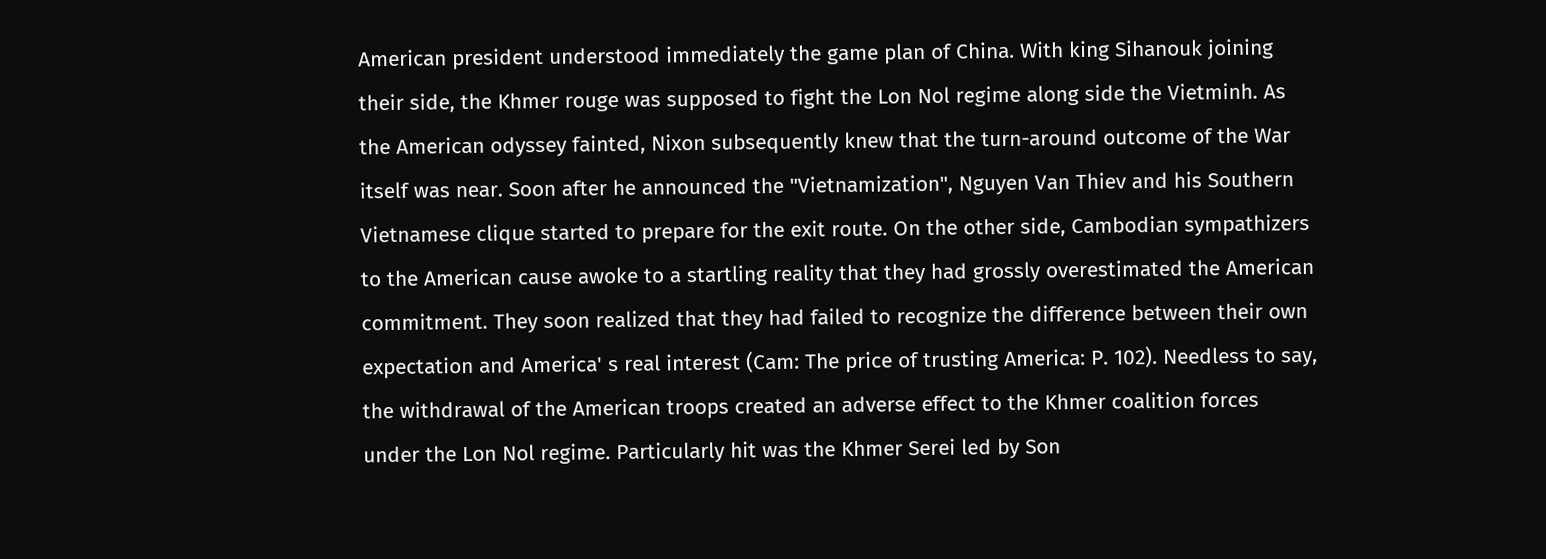American president understood immediately the game plan of China. With king Sihanouk joining their side, the Khmer rouge was supposed to fight the Lon Nol regime along side the Vietminh. As the American odyssey fainted, Nixon subsequently knew that the turn-around outcome of the War itself was near. Soon after he announced the "Vietnamization", Nguyen Van Thiev and his Southern Vietnamese clique started to prepare for the exit route. On the other side, Cambodian sympathizers to the American cause awoke to a startling reality that they had grossly overestimated the American commitment. They soon realized that they had failed to recognize the difference between their own expectation and America' s real interest (Cam: The price of trusting America: P. 102). Needless to say, the withdrawal of the American troops created an adverse effect to the Khmer coalition forces under the Lon Nol regime. Particularly hit was the Khmer Serei led by Son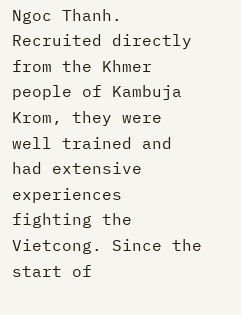Ngoc Thanh. Recruited directly from the Khmer people of Kambuja Krom, they were well trained and had extensive experiences fighting the Vietcong. Since the start of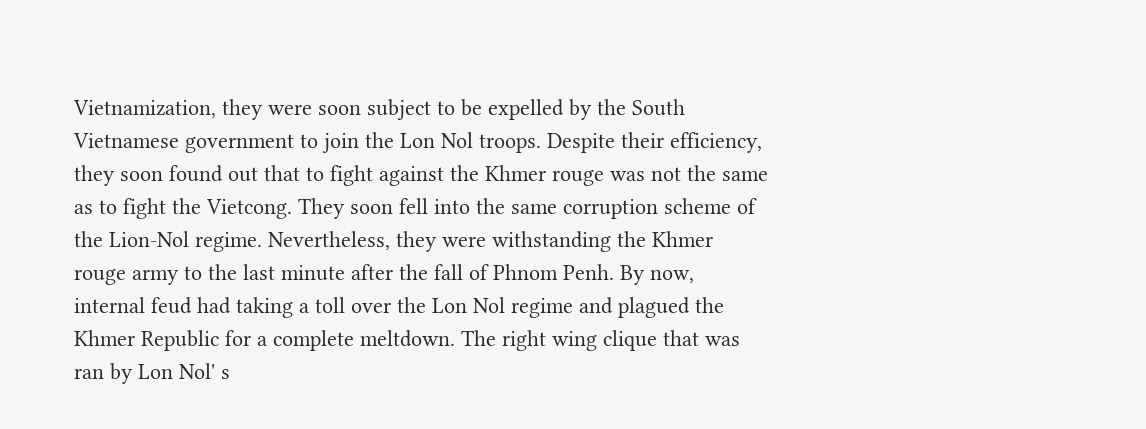Vietnamization, they were soon subject to be expelled by the South Vietnamese government to join the Lon Nol troops. Despite their efficiency, they soon found out that to fight against the Khmer rouge was not the same as to fight the Vietcong. They soon fell into the same corruption scheme of the Lion-Nol regime. Nevertheless, they were withstanding the Khmer rouge army to the last minute after the fall of Phnom Penh. By now, internal feud had taking a toll over the Lon Nol regime and plagued the Khmer Republic for a complete meltdown. The right wing clique that was ran by Lon Nol' s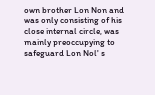own brother Lon Non and was only consisting of his close internal circle, was mainly preoccupying to safeguard Lon Nol' s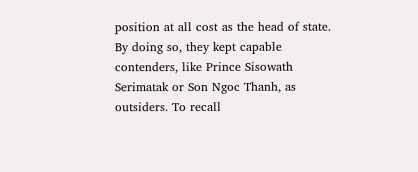position at all cost as the head of state. By doing so, they kept capable contenders, like Prince Sisowath Serimatak or Son Ngoc Thanh, as outsiders. To recall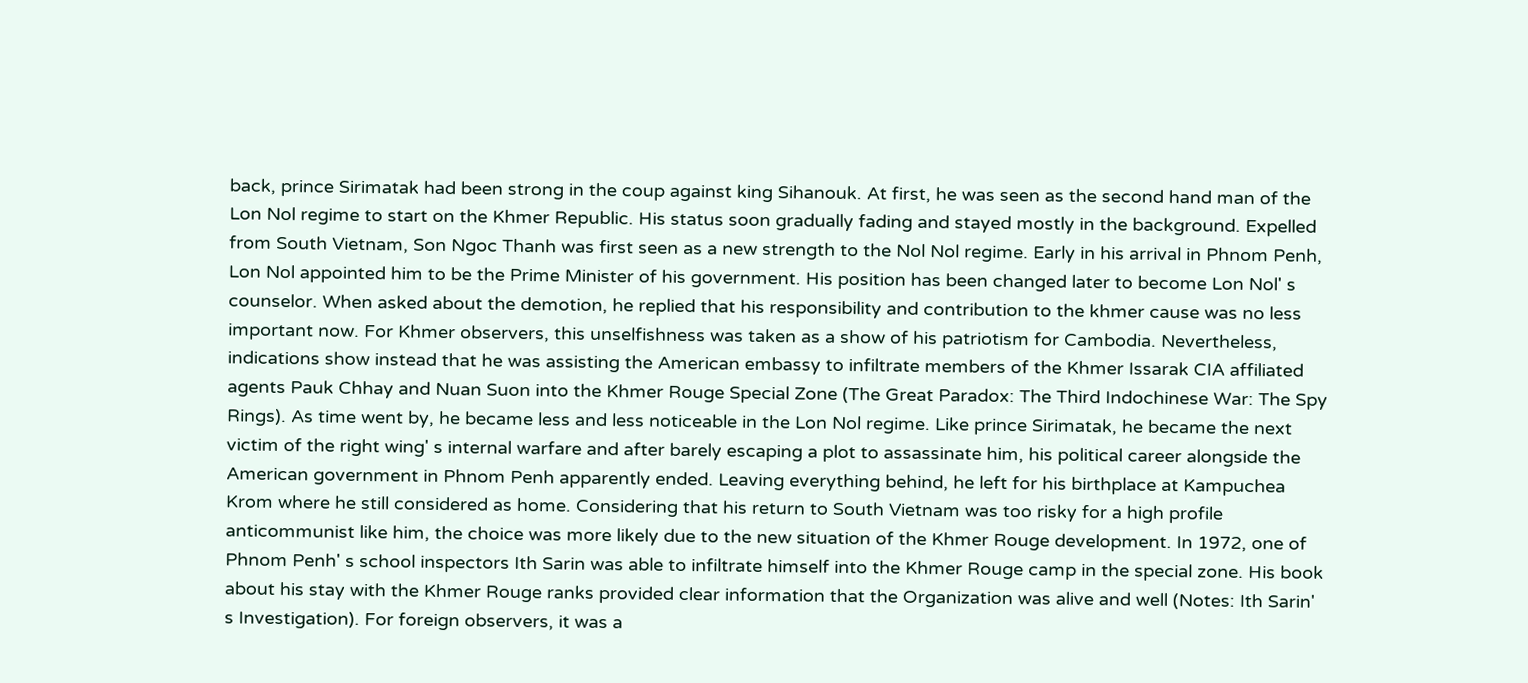back, prince Sirimatak had been strong in the coup against king Sihanouk. At first, he was seen as the second hand man of the Lon Nol regime to start on the Khmer Republic. His status soon gradually fading and stayed mostly in the background. Expelled from South Vietnam, Son Ngoc Thanh was first seen as a new strength to the Nol Nol regime. Early in his arrival in Phnom Penh, Lon Nol appointed him to be the Prime Minister of his government. His position has been changed later to become Lon Nol' s counselor. When asked about the demotion, he replied that his responsibility and contribution to the khmer cause was no less important now. For Khmer observers, this unselfishness was taken as a show of his patriotism for Cambodia. Nevertheless, indications show instead that he was assisting the American embassy to infiltrate members of the Khmer Issarak CIA affiliated agents Pauk Chhay and Nuan Suon into the Khmer Rouge Special Zone (The Great Paradox: The Third Indochinese War: The Spy Rings). As time went by, he became less and less noticeable in the Lon Nol regime. Like prince Sirimatak, he became the next victim of the right wing' s internal warfare and after barely escaping a plot to assassinate him, his political career alongside the American government in Phnom Penh apparently ended. Leaving everything behind, he left for his birthplace at Kampuchea Krom where he still considered as home. Considering that his return to South Vietnam was too risky for a high profile anticommunist like him, the choice was more likely due to the new situation of the Khmer Rouge development. In 1972, one of Phnom Penh' s school inspectors Ith Sarin was able to infiltrate himself into the Khmer Rouge camp in the special zone. His book about his stay with the Khmer Rouge ranks provided clear information that the Organization was alive and well (Notes: Ith Sarin' s Investigation). For foreign observers, it was a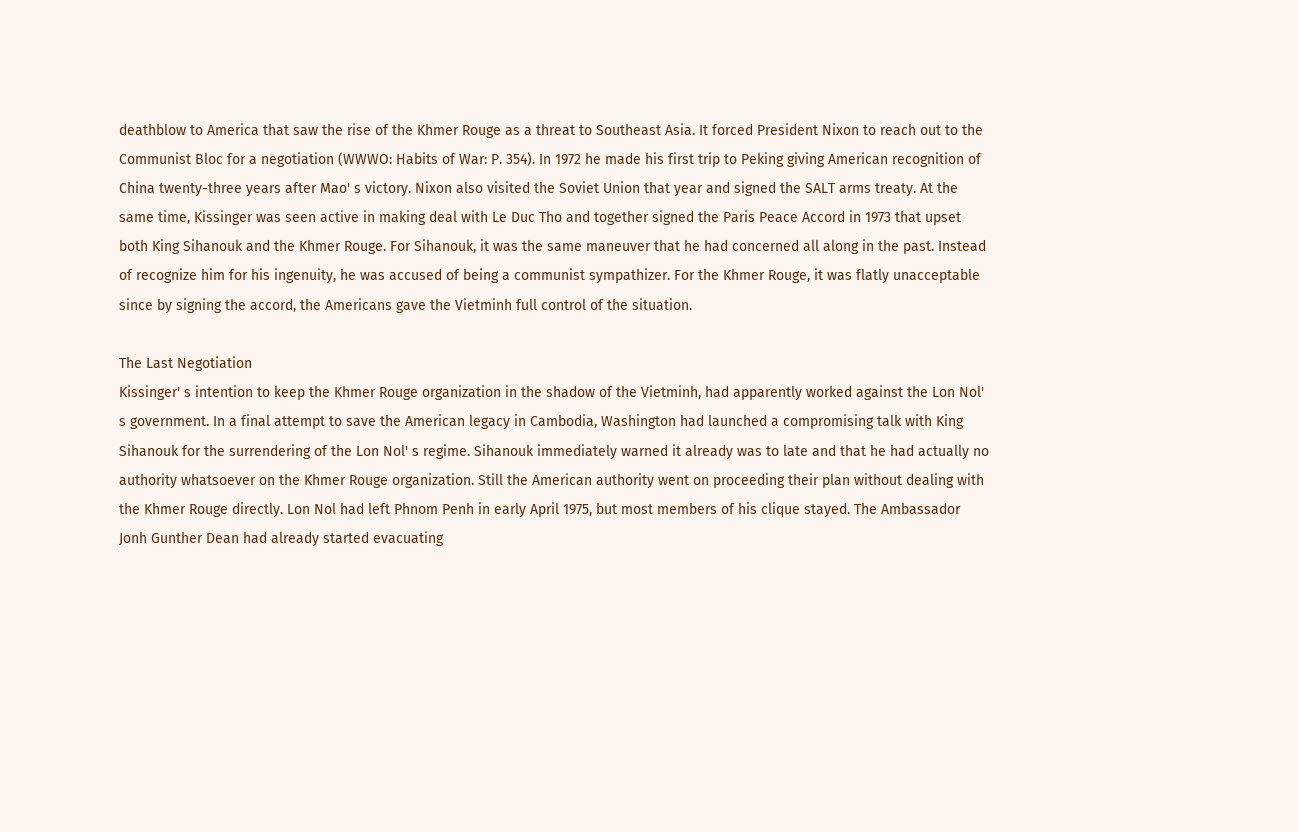deathblow to America that saw the rise of the Khmer Rouge as a threat to Southeast Asia. It forced President Nixon to reach out to the Communist Bloc for a negotiation (WWWO: Habits of War: P. 354). In 1972 he made his first trip to Peking giving American recognition of China twenty-three years after Mao' s victory. Nixon also visited the Soviet Union that year and signed the SALT arms treaty. At the same time, Kissinger was seen active in making deal with Le Duc Tho and together signed the Paris Peace Accord in 1973 that upset both King Sihanouk and the Khmer Rouge. For Sihanouk, it was the same maneuver that he had concerned all along in the past. Instead of recognize him for his ingenuity, he was accused of being a communist sympathizer. For the Khmer Rouge, it was flatly unacceptable since by signing the accord, the Americans gave the Vietminh full control of the situation.

The Last Negotiation
Kissinger' s intention to keep the Khmer Rouge organization in the shadow of the Vietminh, had apparently worked against the Lon Nol' s government. In a final attempt to save the American legacy in Cambodia, Washington had launched a compromising talk with King Sihanouk for the surrendering of the Lon Nol' s regime. Sihanouk immediately warned it already was to late and that he had actually no authority whatsoever on the Khmer Rouge organization. Still the American authority went on proceeding their plan without dealing with the Khmer Rouge directly. Lon Nol had left Phnom Penh in early April 1975, but most members of his clique stayed. The Ambassador Jonh Gunther Dean had already started evacuating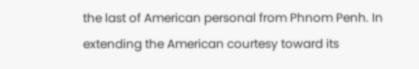the last of American personal from Phnom Penh. In extending the American courtesy toward its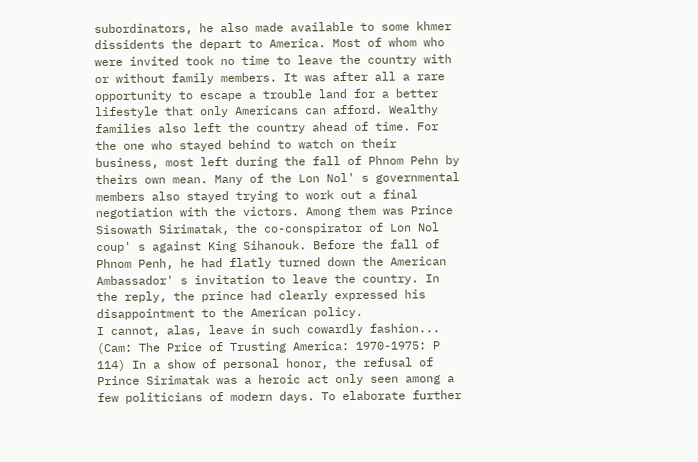subordinators, he also made available to some khmer dissidents the depart to America. Most of whom who were invited took no time to leave the country with or without family members. It was after all a rare opportunity to escape a trouble land for a better lifestyle that only Americans can afford. Wealthy families also left the country ahead of time. For the one who stayed behind to watch on their business, most left during the fall of Phnom Pehn by theirs own mean. Many of the Lon Nol' s governmental members also stayed trying to work out a final negotiation with the victors. Among them was Prince Sisowath Sirimatak, the co-conspirator of Lon Nol coup' s against King Sihanouk. Before the fall of Phnom Penh, he had flatly turned down the American Ambassador' s invitation to leave the country. In the reply, the prince had clearly expressed his disappointment to the American policy.
I cannot, alas, leave in such cowardly fashion...
(Cam: The Price of Trusting America: 1970-1975: P 114) In a show of personal honor, the refusal of Prince Sirimatak was a heroic act only seen among a few politicians of modern days. To elaborate further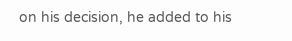on his decision, he added to his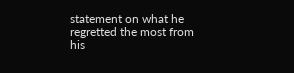statement on what he regretted the most from his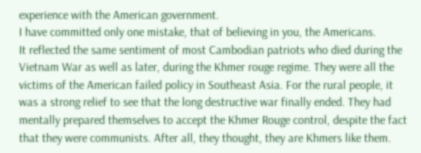experience with the American government.
I have committed only one mistake, that of believing in you, the Americans.
It reflected the same sentiment of most Cambodian patriots who died during the Vietnam War as well as later, during the Khmer rouge regime. They were all the victims of the American failed policy in Southeast Asia. For the rural people, it was a strong relief to see that the long destructive war finally ended. They had mentally prepared themselves to accept the Khmer Rouge control, despite the fact that they were communists. After all, they thought, they are Khmers like them.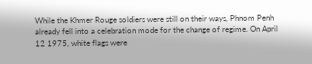While the Khmer Rouge soldiers were still on their ways, Phnom Penh already fell into a celebration mode for the change of regime. On April 12 1975, white flags were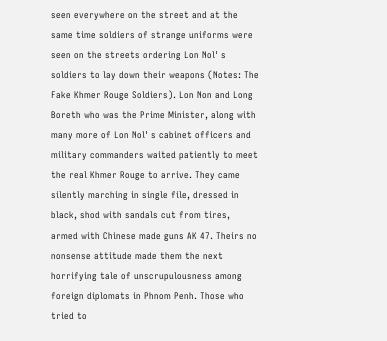seen everywhere on the street and at the same time soldiers of strange uniforms were seen on the streets ordering Lon Nol' s soldiers to lay down their weapons (Notes: The Fake Khmer Rouge Soldiers). Lon Non and Long Boreth who was the Prime Minister, along with many more of Lon Nol' s cabinet officers and military commanders waited patiently to meet the real Khmer Rouge to arrive. They came silently marching in single file, dressed in black, shod with sandals cut from tires, armed with Chinese made guns AK 47. Theirs no nonsense attitude made them the next horrifying tale of unscrupulousness among foreign diplomats in Phnom Penh. Those who tried to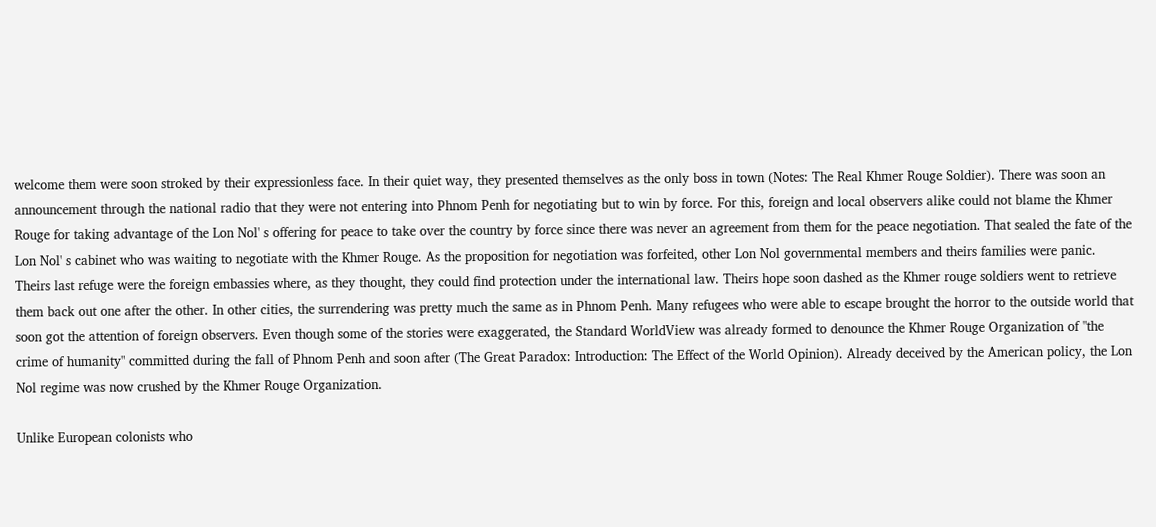welcome them were soon stroked by their expressionless face. In their quiet way, they presented themselves as the only boss in town (Notes: The Real Khmer Rouge Soldier). There was soon an announcement through the national radio that they were not entering into Phnom Penh for negotiating but to win by force. For this, foreign and local observers alike could not blame the Khmer Rouge for taking advantage of the Lon Nol' s offering for peace to take over the country by force since there was never an agreement from them for the peace negotiation. That sealed the fate of the Lon Nol' s cabinet who was waiting to negotiate with the Khmer Rouge. As the proposition for negotiation was forfeited, other Lon Nol governmental members and theirs families were panic. Theirs last refuge were the foreign embassies where, as they thought, they could find protection under the international law. Theirs hope soon dashed as the Khmer rouge soldiers went to retrieve them back out one after the other. In other cities, the surrendering was pretty much the same as in Phnom Penh. Many refugees who were able to escape brought the horror to the outside world that soon got the attention of foreign observers. Even though some of the stories were exaggerated, the Standard WorldView was already formed to denounce the Khmer Rouge Organization of "the crime of humanity" committed during the fall of Phnom Penh and soon after (The Great Paradox: Introduction: The Effect of the World Opinion). Already deceived by the American policy, the Lon Nol regime was now crushed by the Khmer Rouge Organization.

Unlike European colonists who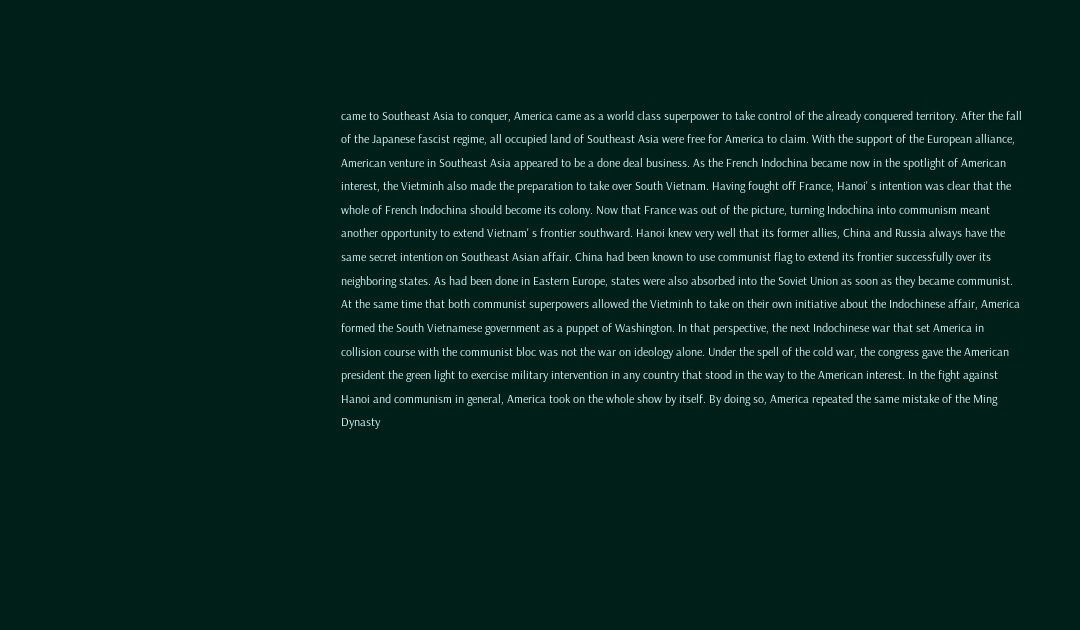came to Southeast Asia to conquer, America came as a world class superpower to take control of the already conquered territory. After the fall of the Japanese fascist regime, all occupied land of Southeast Asia were free for America to claim. With the support of the European alliance, American venture in Southeast Asia appeared to be a done deal business. As the French Indochina became now in the spotlight of American interest, the Vietminh also made the preparation to take over South Vietnam. Having fought off France, Hanoi' s intention was clear that the whole of French Indochina should become its colony. Now that France was out of the picture, turning Indochina into communism meant another opportunity to extend Vietnam' s frontier southward. Hanoi knew very well that its former allies, China and Russia always have the same secret intention on Southeast Asian affair. China had been known to use communist flag to extend its frontier successfully over its neighboring states. As had been done in Eastern Europe, states were also absorbed into the Soviet Union as soon as they became communist. At the same time that both communist superpowers allowed the Vietminh to take on their own initiative about the Indochinese affair, America formed the South Vietnamese government as a puppet of Washington. In that perspective, the next Indochinese war that set America in collision course with the communist bloc was not the war on ideology alone. Under the spell of the cold war, the congress gave the American president the green light to exercise military intervention in any country that stood in the way to the American interest. In the fight against Hanoi and communism in general, America took on the whole show by itself. By doing so, America repeated the same mistake of the Ming Dynasty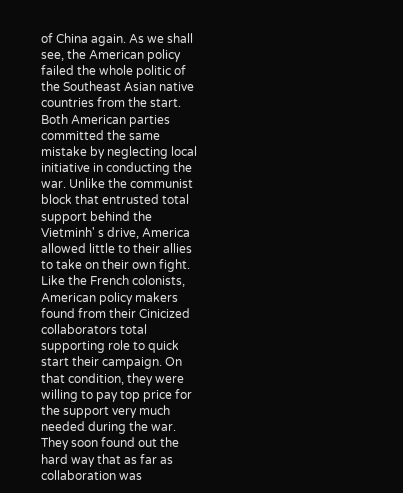of China again. As we shall see, the American policy failed the whole politic of the Southeast Asian native countries from the start. Both American parties committed the same mistake by neglecting local initiative in conducting the war. Unlike the communist block that entrusted total support behind the Vietminh' s drive, America allowed little to their allies to take on their own fight. Like the French colonists, American policy makers found from their Cinicized collaborators total supporting role to quick start their campaign. On that condition, they were willing to pay top price for the support very much needed during the war. They soon found out the hard way that as far as collaboration was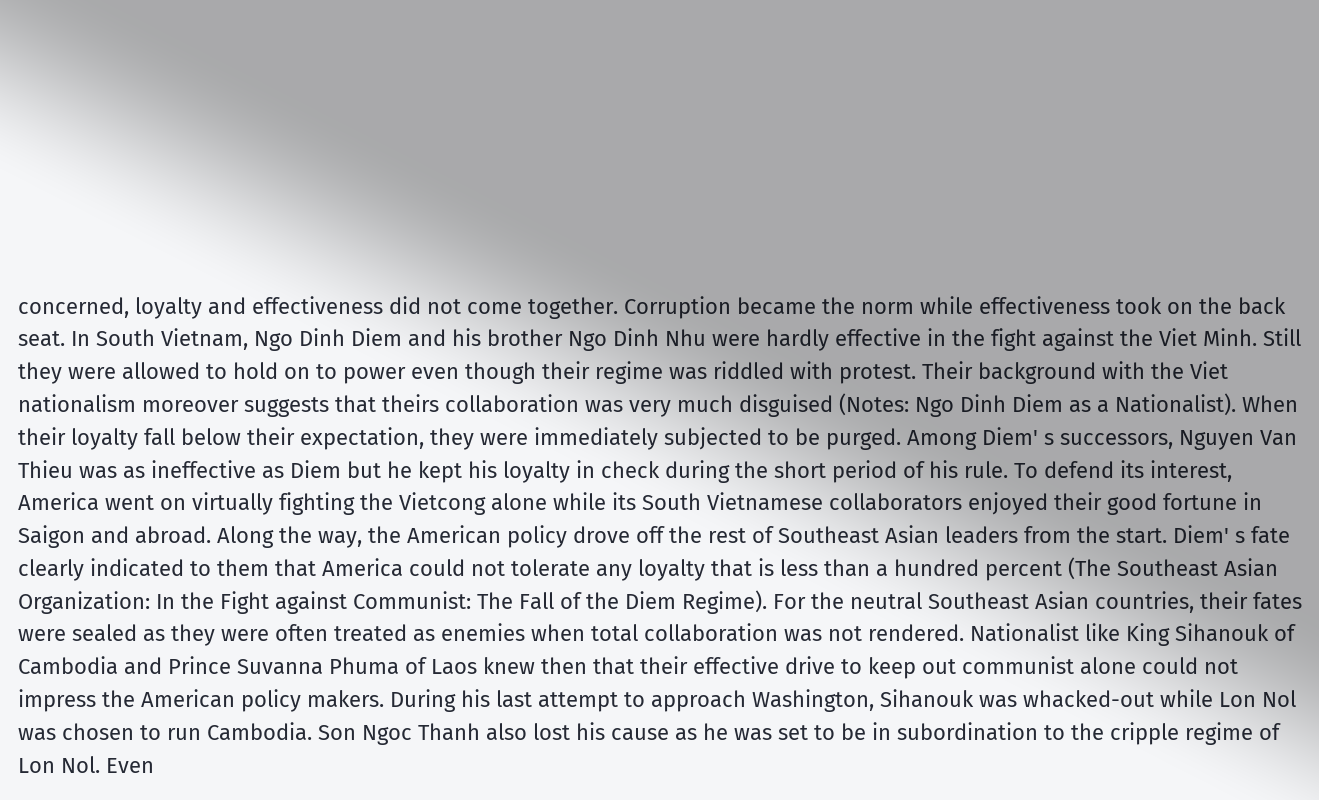concerned, loyalty and effectiveness did not come together. Corruption became the norm while effectiveness took on the back seat. In South Vietnam, Ngo Dinh Diem and his brother Ngo Dinh Nhu were hardly effective in the fight against the Viet Minh. Still they were allowed to hold on to power even though their regime was riddled with protest. Their background with the Viet nationalism moreover suggests that theirs collaboration was very much disguised (Notes: Ngo Dinh Diem as a Nationalist). When their loyalty fall below their expectation, they were immediately subjected to be purged. Among Diem' s successors, Nguyen Van Thieu was as ineffective as Diem but he kept his loyalty in check during the short period of his rule. To defend its interest, America went on virtually fighting the Vietcong alone while its South Vietnamese collaborators enjoyed their good fortune in Saigon and abroad. Along the way, the American policy drove off the rest of Southeast Asian leaders from the start. Diem' s fate clearly indicated to them that America could not tolerate any loyalty that is less than a hundred percent (The Southeast Asian Organization: In the Fight against Communist: The Fall of the Diem Regime). For the neutral Southeast Asian countries, their fates were sealed as they were often treated as enemies when total collaboration was not rendered. Nationalist like King Sihanouk of Cambodia and Prince Suvanna Phuma of Laos knew then that their effective drive to keep out communist alone could not impress the American policy makers. During his last attempt to approach Washington, Sihanouk was whacked-out while Lon Nol was chosen to run Cambodia. Son Ngoc Thanh also lost his cause as he was set to be in subordination to the cripple regime of Lon Nol. Even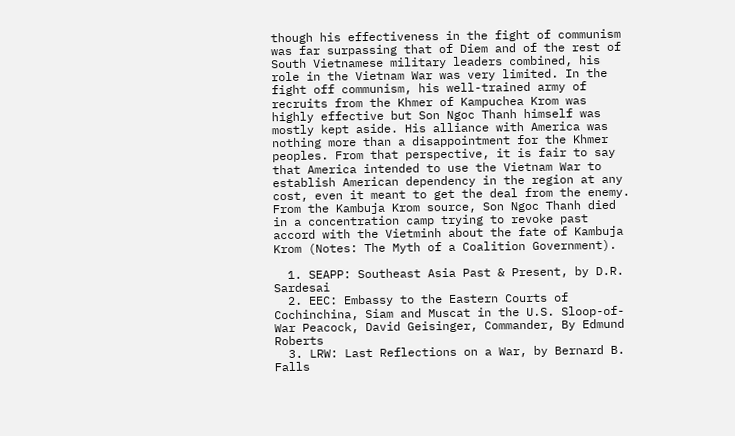though his effectiveness in the fight of communism was far surpassing that of Diem and of the rest of South Vietnamese military leaders combined, his role in the Vietnam War was very limited. In the fight off communism, his well-trained army of recruits from the Khmer of Kampuchea Krom was highly effective but Son Ngoc Thanh himself was mostly kept aside. His alliance with America was nothing more than a disappointment for the Khmer peoples. From that perspective, it is fair to say that America intended to use the Vietnam War to establish American dependency in the region at any cost, even it meant to get the deal from the enemy. From the Kambuja Krom source, Son Ngoc Thanh died in a concentration camp trying to revoke past accord with the Vietminh about the fate of Kambuja Krom (Notes: The Myth of a Coalition Government).

  1. SEAPP: Southeast Asia Past & Present, by D.R. Sardesai
  2. EEC: Embassy to the Eastern Courts of Cochinchina, Siam and Muscat in the U.S. Sloop-of-War Peacock, David Geisinger, Commander, By Edmund Roberts
  3. LRW: Last Reflections on a War, by Bernard B. Falls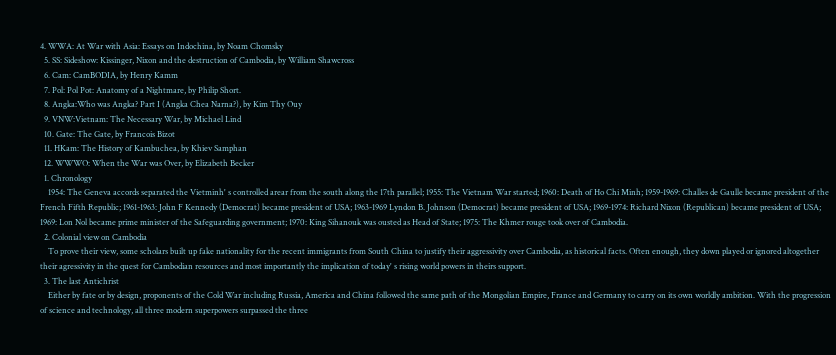4. WWA: At War with Asia: Essays on Indochina, by Noam Chomsky
  5. SS: Sideshow: Kissinger, Nixon and the destruction of Cambodia, by William Shawcross
  6. Cam: CamBODIA, by Henry Kamm
  7. Pol: Pol Pot: Anatomy of a Nightmare, by Philip Short.
  8. Angka:Who was Angka? Part I (Angka Chea Narna?), by Kim Thy Ouy
  9. VNW:Vietnam: The Necessary War, by Michael Lind
  10. Gate: The Gate, by Francois Bizot
  11. HKam: The History of Kambuchea, by Khiev Samphan
  12. WWWO: When the War was Over, by Elizabeth Becker
  1. Chronology
    1954: The Geneva accords separated the Vietminh' s controlled arear from the south along the 17th parallel; 1955: The Vietnam War started; 1960: Death of Ho Chi Minh; 1959-1969: Challes de Gaulle became president of the French Fifth Republic; 1961-1963: John F Kennedy (Democrat) became president of USA; 1963-1969 Lyndon B. Johnson (Democrat) became president of USA; 1969-1974: Richard Nixon (Republican) became president of USA; 1969: Lon Nol became prime minister of the Safeguarding government; 1970: King Sihanouk was ousted as Head of State; 1975: The Khmer rouge took over of Cambodia.
  2. Colonial view on Cambodia
    To prove their view, some scholars built up fake nationality for the recent immigrants from South China to justify their aggressivity over Cambodia, as historical facts. Often enough, they down played or ignored altogether their agressivity in the quest for Cambodian resources and most importantly the implication of today' s rising world powers in theirs support.
  3. The last Antichrist
    Either by fate or by design, proponents of the Cold War including Russia, America and China followed the same path of the Mongolian Empire, France and Germany to carry on its own worldly ambition. With the progression of science and technology, all three modern superpowers surpassed the three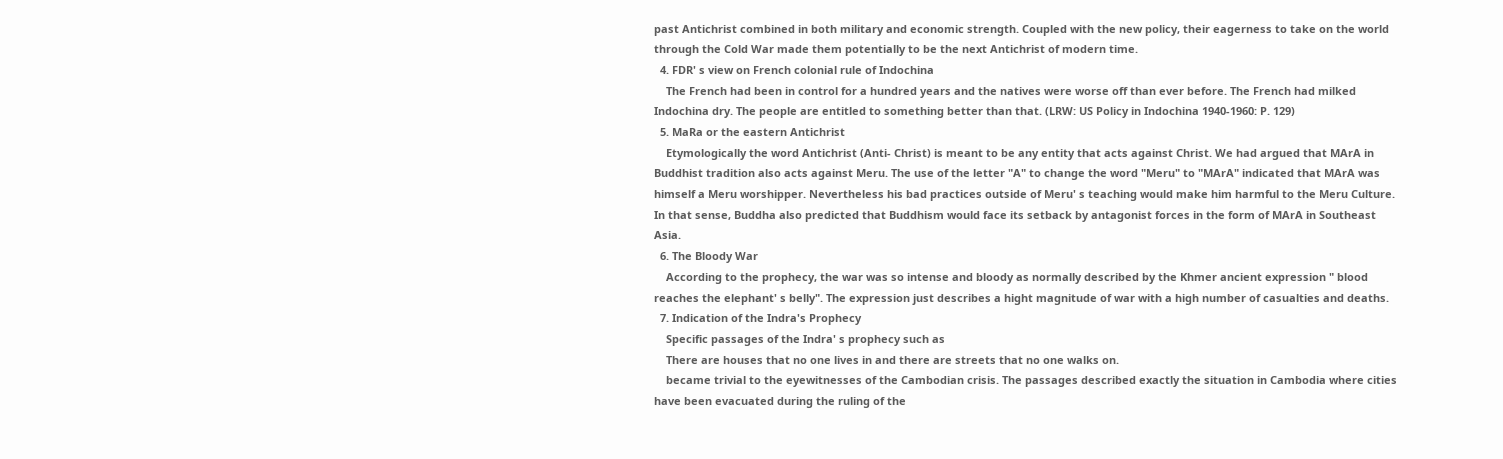past Antichrist combined in both military and economic strength. Coupled with the new policy, their eagerness to take on the world through the Cold War made them potentially to be the next Antichrist of modern time.
  4. FDR' s view on French colonial rule of Indochina
    The French had been in control for a hundred years and the natives were worse off than ever before. The French had milked Indochina dry. The people are entitled to something better than that. (LRW: US Policy in Indochina 1940-1960: P. 129)
  5. MaRa or the eastern Antichrist
    Etymologically the word Antichrist (Anti- Christ) is meant to be any entity that acts against Christ. We had argued that MArA in Buddhist tradition also acts against Meru. The use of the letter "A" to change the word "Meru" to "MArA" indicated that MArA was himself a Meru worshipper. Nevertheless his bad practices outside of Meru' s teaching would make him harmful to the Meru Culture. In that sense, Buddha also predicted that Buddhism would face its setback by antagonist forces in the form of MArA in Southeast Asia.
  6. The Bloody War
    According to the prophecy, the war was so intense and bloody as normally described by the Khmer ancient expression " blood reaches the elephant' s belly". The expression just describes a hight magnitude of war with a high number of casualties and deaths.
  7. Indication of the Indra's Prophecy
    Specific passages of the Indra' s prophecy such as
    There are houses that no one lives in and there are streets that no one walks on.
    became trivial to the eyewitnesses of the Cambodian crisis. The passages described exactly the situation in Cambodia where cities have been evacuated during the ruling of the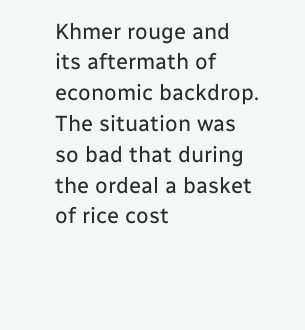Khmer rouge and its aftermath of economic backdrop. The situation was so bad that during the ordeal a basket of rice cost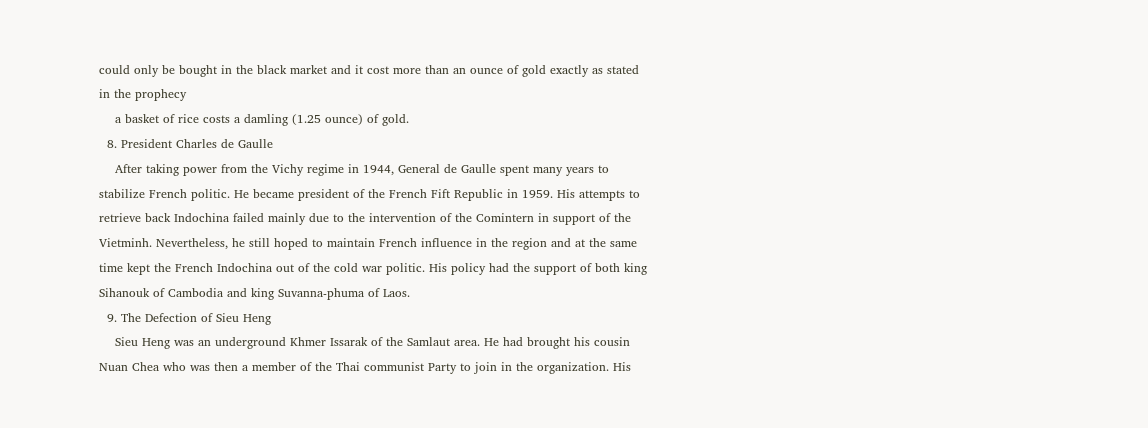could only be bought in the black market and it cost more than an ounce of gold exactly as stated in the prophecy
    a basket of rice costs a damling (1.25 ounce) of gold.
  8. President Charles de Gaulle
    After taking power from the Vichy regime in 1944, General de Gaulle spent many years to stabilize French politic. He became president of the French Fift Republic in 1959. His attempts to retrieve back Indochina failed mainly due to the intervention of the Comintern in support of the Vietminh. Nevertheless, he still hoped to maintain French influence in the region and at the same time kept the French Indochina out of the cold war politic. His policy had the support of both king Sihanouk of Cambodia and king Suvanna-phuma of Laos.
  9. The Defection of Sieu Heng
    Sieu Heng was an underground Khmer Issarak of the Samlaut area. He had brought his cousin Nuan Chea who was then a member of the Thai communist Party to join in the organization. His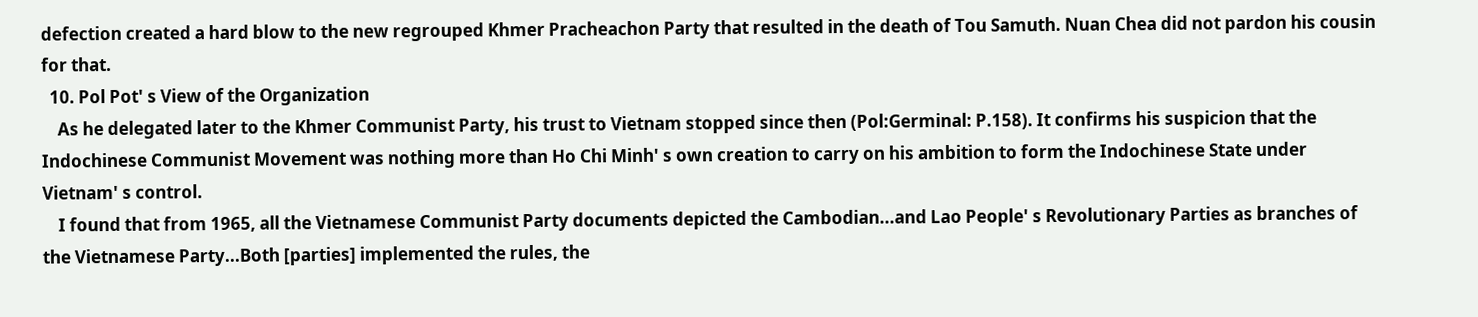defection created a hard blow to the new regrouped Khmer Pracheachon Party that resulted in the death of Tou Samuth. Nuan Chea did not pardon his cousin for that.
  10. Pol Pot' s View of the Organization
    As he delegated later to the Khmer Communist Party, his trust to Vietnam stopped since then (Pol:Germinal: P.158). It confirms his suspicion that the Indochinese Communist Movement was nothing more than Ho Chi Minh' s own creation to carry on his ambition to form the Indochinese State under Vietnam' s control.
    I found that from 1965, all the Vietnamese Communist Party documents depicted the Cambodian...and Lao People' s Revolutionary Parties as branches of the Vietnamese Party...Both [parties] implemented the rules, the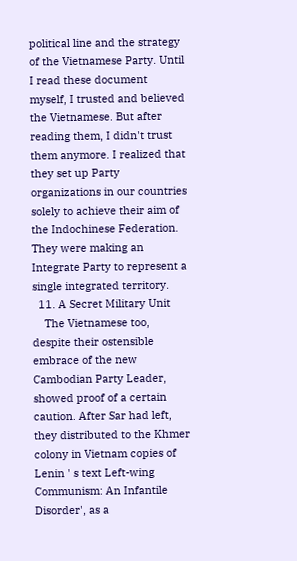political line and the strategy of the Vietnamese Party. Until I read these document myself, I trusted and believed the Vietnamese. But after reading them, I didn't trust them anymore. I realized that they set up Party organizations in our countries solely to achieve their aim of the Indochinese Federation. They were making an Integrate Party to represent a single integrated territory.
  11. A Secret Military Unit
    The Vietnamese too, despite their ostensible embrace of the new Cambodian Party Leader, showed proof of a certain caution. After Sar had left, they distributed to the Khmer colony in Vietnam copies of Lenin ' s text Left-wing Communism: An Infantile Disorder', as a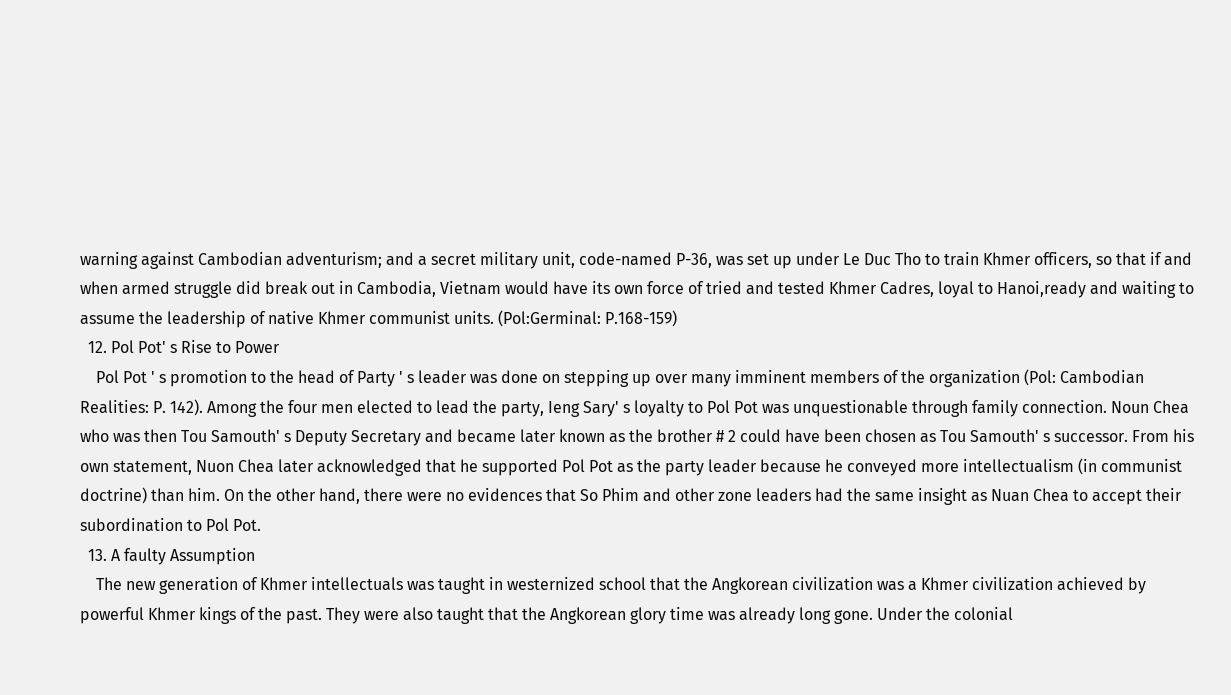warning against Cambodian adventurism; and a secret military unit, code-named P-36, was set up under Le Duc Tho to train Khmer officers, so that if and when armed struggle did break out in Cambodia, Vietnam would have its own force of tried and tested Khmer Cadres, loyal to Hanoi,ready and waiting to assume the leadership of native Khmer communist units. (Pol:Germinal: P.168-159)
  12. Pol Pot' s Rise to Power
    Pol Pot ' s promotion to the head of Party ' s leader was done on stepping up over many imminent members of the organization (Pol: Cambodian Realities: P. 142). Among the four men elected to lead the party, Ieng Sary' s loyalty to Pol Pot was unquestionable through family connection. Noun Chea who was then Tou Samouth' s Deputy Secretary and became later known as the brother # 2 could have been chosen as Tou Samouth' s successor. From his own statement, Nuon Chea later acknowledged that he supported Pol Pot as the party leader because he conveyed more intellectualism (in communist doctrine) than him. On the other hand, there were no evidences that So Phim and other zone leaders had the same insight as Nuan Chea to accept their subordination to Pol Pot.
  13. A faulty Assumption
    The new generation of Khmer intellectuals was taught in westernized school that the Angkorean civilization was a Khmer civilization achieved by powerful Khmer kings of the past. They were also taught that the Angkorean glory time was already long gone. Under the colonial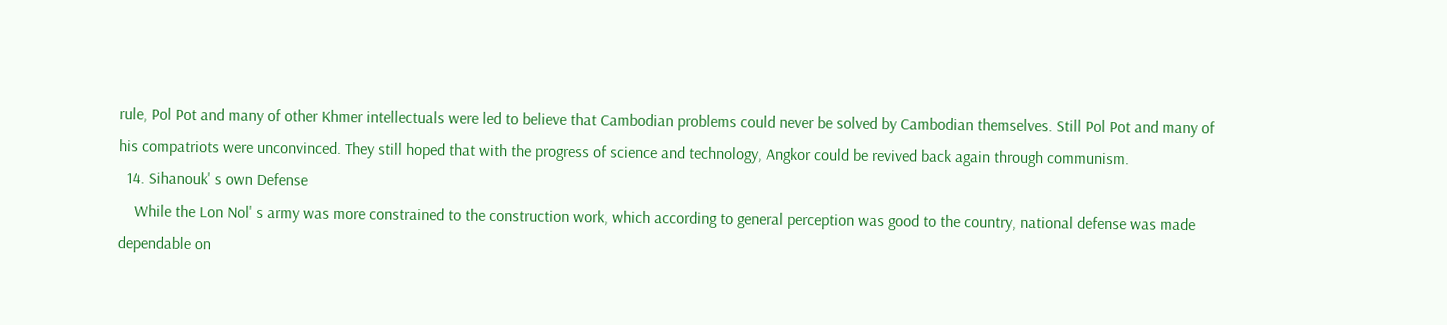rule, Pol Pot and many of other Khmer intellectuals were led to believe that Cambodian problems could never be solved by Cambodian themselves. Still Pol Pot and many of his compatriots were unconvinced. They still hoped that with the progress of science and technology, Angkor could be revived back again through communism.
  14. Sihanouk' s own Defense
    While the Lon Nol' s army was more constrained to the construction work, which according to general perception was good to the country, national defense was made dependable on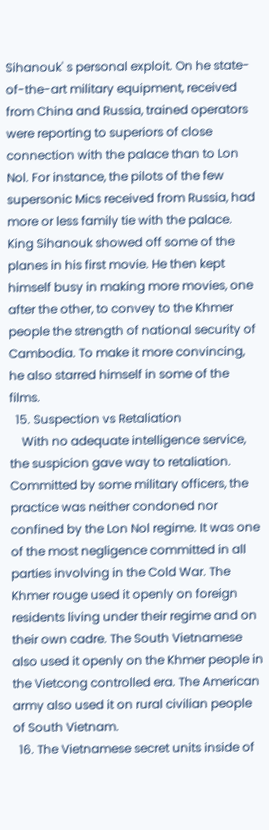Sihanouk' s personal exploit. On he state-of-the-art military equipment, received from China and Russia, trained operators were reporting to superiors of close connection with the palace than to Lon Nol. For instance, the pilots of the few supersonic Mics received from Russia, had more or less family tie with the palace. King Sihanouk showed off some of the planes in his first movie. He then kept himself busy in making more movies, one after the other, to convey to the Khmer people the strength of national security of Cambodia. To make it more convincing, he also starred himself in some of the films.
  15. Suspection vs Retaliation
    With no adequate intelligence service, the suspicion gave way to retaliation. Committed by some military officers, the practice was neither condoned nor confined by the Lon Nol regime. It was one of the most negligence committed in all parties involving in the Cold War. The Khmer rouge used it openly on foreign residents living under their regime and on their own cadre. The South Vietnamese also used it openly on the Khmer people in the Vietcong controlled era. The American army also used it on rural civilian people of South Vietnam.
  16. The Vietnamese secret units inside of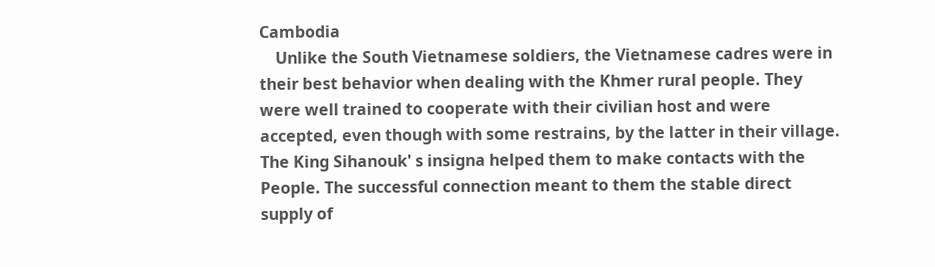Cambodia
    Unlike the South Vietnamese soldiers, the Vietnamese cadres were in their best behavior when dealing with the Khmer rural people. They were well trained to cooperate with their civilian host and were accepted, even though with some restrains, by the latter in their village. The King Sihanouk' s insigna helped them to make contacts with the People. The successful connection meant to them the stable direct supply of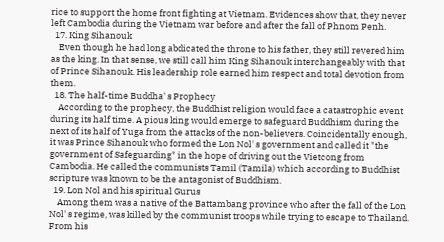rice to support the home front fighting at Vietnam. Evidences show that, they never left Cambodia during the Vietnam war before and after the fall of Phnom Penh.
  17. King Sihanouk
    Even though he had long abdicated the throne to his father, they still revered him as the king. In that sense, we still call him King Sihanouk interchangeably with that of Prince Sihanouk. His leadership role earned him respect and total devotion from them.
  18. The half-time Buddha' s Prophecy
    According to the prophecy, the Buddhist religion would face a catastrophic event during its half time. A pious king would emerge to safeguard Buddhism during the next of its half of Yuga from the attacks of the non-believers. Coincidentally enough, it was Prince Sihanouk who formed the Lon Nol' s government and called it "the government of Safeguarding" in the hope of driving out the Vietcong from Cambodia. He called the communists Tamil (Tamila) which according to Buddhist scripture was known to be the antagonist of Buddhism.
  19. Lon Nol and his spiritual Gurus
    Among them was a native of the Battambang province who after the fall of the Lon Nol' s regime, was killed by the communist troops while trying to escape to Thailand. From his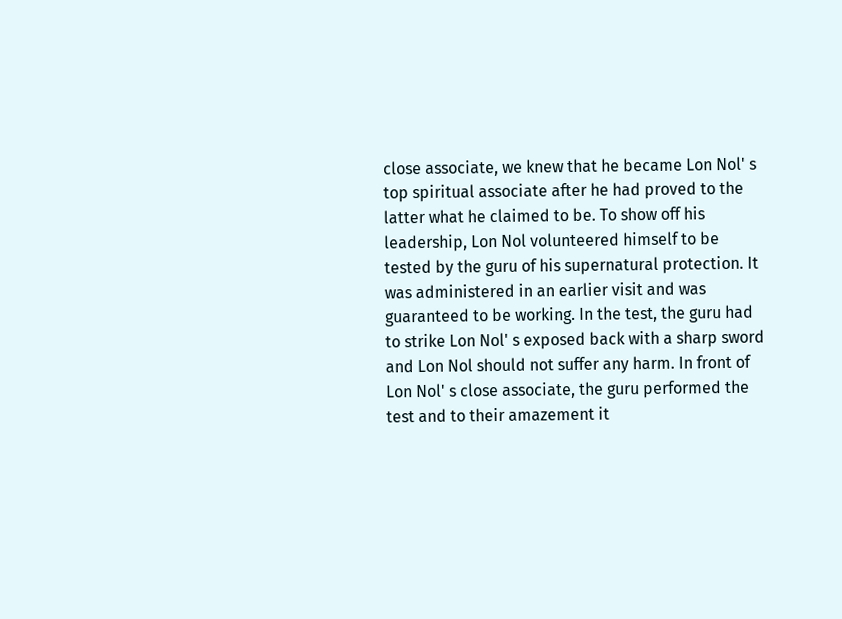close associate, we knew that he became Lon Nol' s top spiritual associate after he had proved to the latter what he claimed to be. To show off his leadership, Lon Nol volunteered himself to be tested by the guru of his supernatural protection. It was administered in an earlier visit and was guaranteed to be working. In the test, the guru had to strike Lon Nol' s exposed back with a sharp sword and Lon Nol should not suffer any harm. In front of Lon Nol' s close associate, the guru performed the test and to their amazement it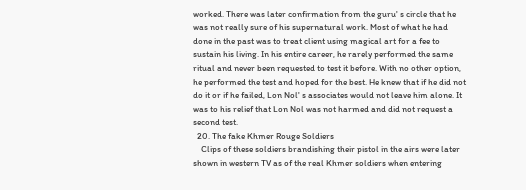worked. There was later confirmation from the guru' s circle that he was not really sure of his supernatural work. Most of what he had done in the past was to treat client using magical art for a fee to sustain his living. In his entire career, he rarely performed the same ritual and never been requested to test it before. With no other option, he performed the test and hoped for the best. He knew that if he did not do it or if he failed, Lon Nol' s associates would not leave him alone. It was to his relief that Lon Nol was not harmed and did not request a second test.
  20. The fake Khmer Rouge Soldiers
    Clips of these soldiers brandishing their pistol in the airs were later shown in western TV as of the real Khmer soldiers when entering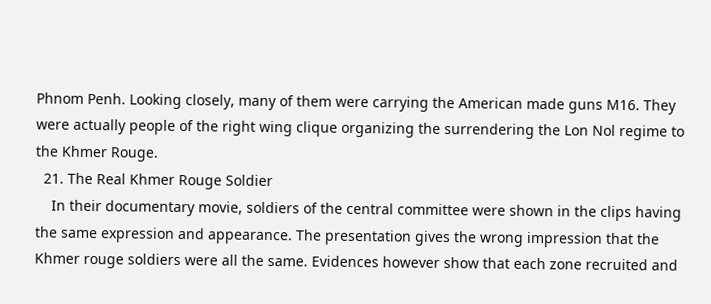Phnom Penh. Looking closely, many of them were carrying the American made guns M16. They were actually people of the right wing clique organizing the surrendering the Lon Nol regime to the Khmer Rouge.
  21. The Real Khmer Rouge Soldier
    In their documentary movie, soldiers of the central committee were shown in the clips having the same expression and appearance. The presentation gives the wrong impression that the Khmer rouge soldiers were all the same. Evidences however show that each zone recruited and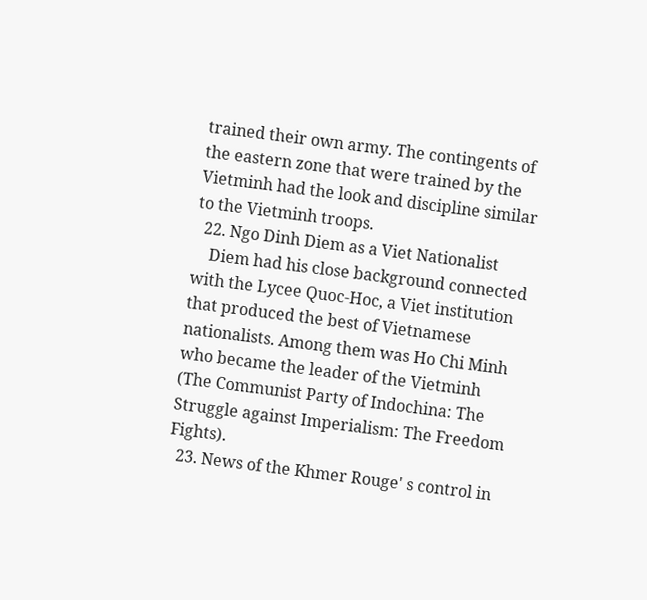trained their own army. The contingents of the eastern zone that were trained by the Vietminh had the look and discipline similar to the Vietminh troops.
  22. Ngo Dinh Diem as a Viet Nationalist
    Diem had his close background connected with the Lycee Quoc-Hoc, a Viet institution that produced the best of Vietnamese nationalists. Among them was Ho Chi Minh who became the leader of the Vietminh (The Communist Party of Indochina: The Struggle against Imperialism: The Freedom Fights).
  23. News of the Khmer Rouge' s control in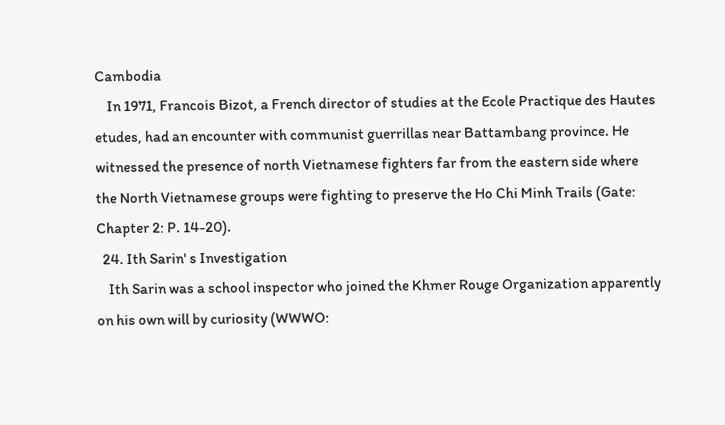Cambodia
    In 1971, Francois Bizot, a French director of studies at the Ecole Practique des Hautes etudes, had an encounter with communist guerrillas near Battambang province. He witnessed the presence of north Vietnamese fighters far from the eastern side where the North Vietnamese groups were fighting to preserve the Ho Chi Minh Trails (Gate: Chapter 2: P. 14-20).
  24. Ith Sarin' s Investigation
    Ith Sarin was a school inspector who joined the Khmer Rouge Organization apparently on his own will by curiosity (WWWO: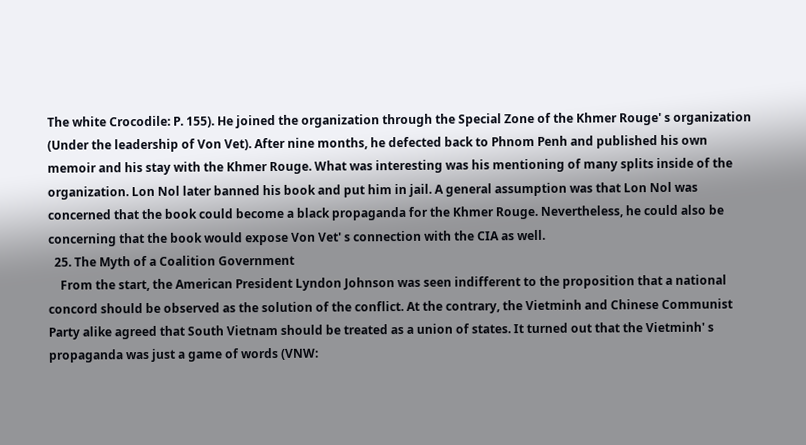The white Crocodile: P. 155). He joined the organization through the Special Zone of the Khmer Rouge' s organization (Under the leadership of Von Vet). After nine months, he defected back to Phnom Penh and published his own memoir and his stay with the Khmer Rouge. What was interesting was his mentioning of many splits inside of the organization. Lon Nol later banned his book and put him in jail. A general assumption was that Lon Nol was concerned that the book could become a black propaganda for the Khmer Rouge. Nevertheless, he could also be concerning that the book would expose Von Vet' s connection with the CIA as well.
  25. The Myth of a Coalition Government
    From the start, the American President Lyndon Johnson was seen indifferent to the proposition that a national concord should be observed as the solution of the conflict. At the contrary, the Vietminh and Chinese Communist Party alike agreed that South Vietnam should be treated as a union of states. It turned out that the Vietminh' s propaganda was just a game of words (VNW: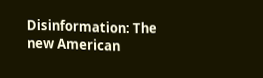Disinformation: The new American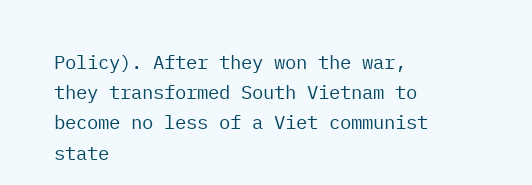Policy). After they won the war, they transformed South Vietnam to become no less of a Viet communist state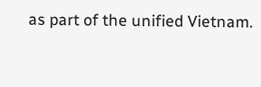as part of the unified Vietnam.